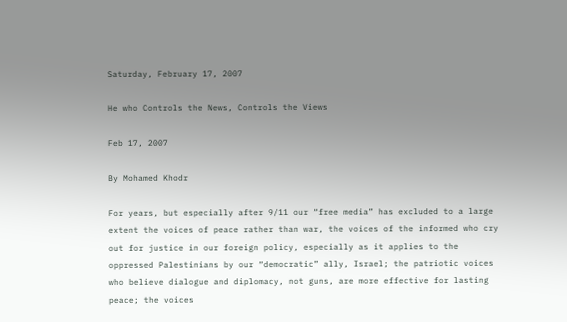Saturday, February 17, 2007

He who Controls the News, Controls the Views

Feb 17, 2007

By Mohamed Khodr

For years, but especially after 9/11 our “free media” has excluded to a large extent the voices of peace rather than war, the voices of the informed who cry out for justice in our foreign policy, especially as it applies to the oppressed Palestinians by our “democratic” ally, Israel; the patriotic voices who believe dialogue and diplomacy, not guns, are more effective for lasting peace; the voices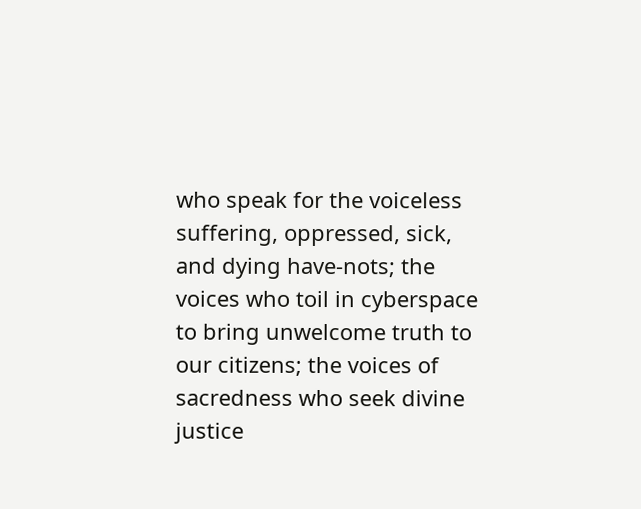who speak for the voiceless suffering, oppressed, sick, and dying have-nots; the voices who toil in cyberspace to bring unwelcome truth to our citizens; the voices of sacredness who seek divine justice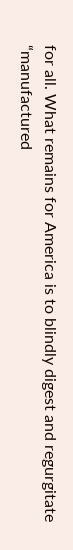for all. What remains for America is to blindly digest and regurgitate “manufactured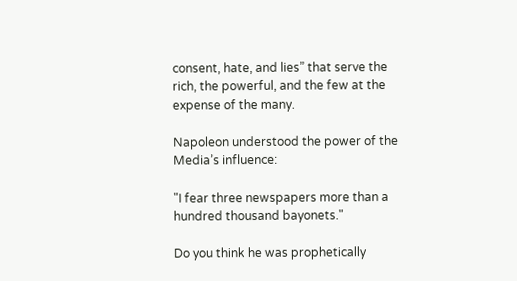consent, hate, and lies” that serve the rich, the powerful, and the few at the expense of the many.

Napoleon understood the power of the Media’s influence:

"I fear three newspapers more than a hundred thousand bayonets."

Do you think he was prophetically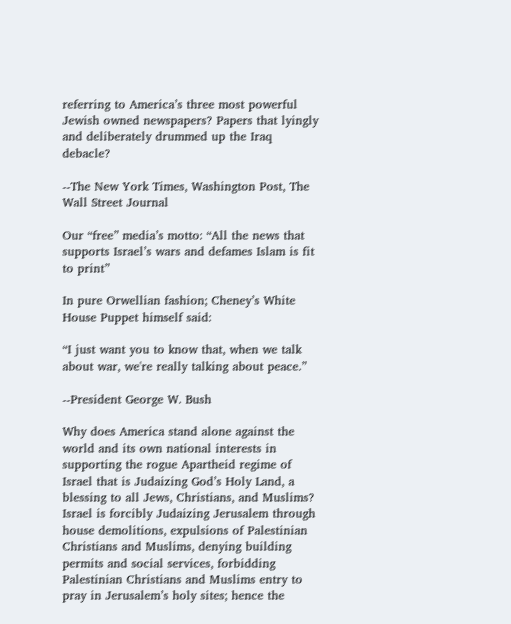referring to America’s three most powerful Jewish owned newspapers? Papers that lyingly and deliberately drummed up the Iraq debacle?

--The New York Times, Washington Post, The Wall Street Journal

Our “free” media’s motto: “All the news that supports Israel’s wars and defames Islam is fit to print”

In pure Orwellian fashion; Cheney’s White House Puppet himself said:

“I just want you to know that, when we talk about war, we're really talking about peace.”

--President George W. Bush

Why does America stand alone against the world and its own national interests in supporting the rogue Apartheid regime of Israel that is Judaizing God’s Holy Land, a blessing to all Jews, Christians, and Muslims? Israel is forcibly Judaizing Jerusalem through house demolitions, expulsions of Palestinian Christians and Muslims, denying building permits and social services, forbidding Palestinian Christians and Muslims entry to pray in Jerusalem’s holy sites; hence the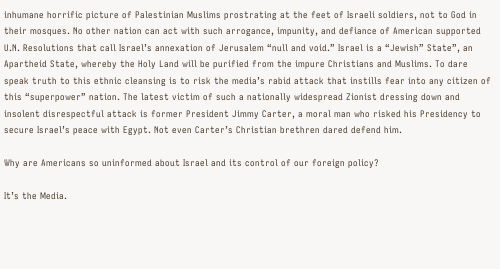inhumane horrific picture of Palestinian Muslims prostrating at the feet of Israeli soldiers, not to God in their mosques. No other nation can act with such arrogance, impunity, and defiance of American supported U.N. Resolutions that call Israel’s annexation of Jerusalem “null and void.” Israel is a “Jewish” State”, an Apartheid State, whereby the Holy Land will be purified from the impure Christians and Muslims. To dare speak truth to this ethnic cleansing is to risk the media’s rabid attack that instills fear into any citizen of this “superpower” nation. The latest victim of such a nationally widespread Zionist dressing down and insolent disrespectful attack is former President Jimmy Carter, a moral man who risked his Presidency to secure Israel’s peace with Egypt. Not even Carter’s Christian brethren dared defend him.

Why are Americans so uninformed about Israel and its control of our foreign policy?

It’s the Media.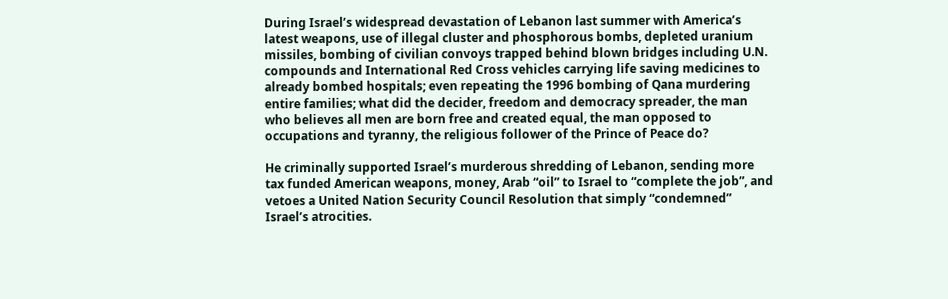During Israel’s widespread devastation of Lebanon last summer with America’s latest weapons, use of illegal cluster and phosphorous bombs, depleted uranium missiles, bombing of civilian convoys trapped behind blown bridges including U.N. compounds and International Red Cross vehicles carrying life saving medicines to already bombed hospitals; even repeating the 1996 bombing of Qana murdering entire families; what did the decider, freedom and democracy spreader, the man who believes all men are born free and created equal, the man opposed to occupations and tyranny, the religious follower of the Prince of Peace do?

He criminally supported Israel’s murderous shredding of Lebanon, sending more tax funded American weapons, money, Arab “oil” to Israel to “complete the job”, and vetoes a United Nation Security Council Resolution that simply “condemned” Israel’s atrocities.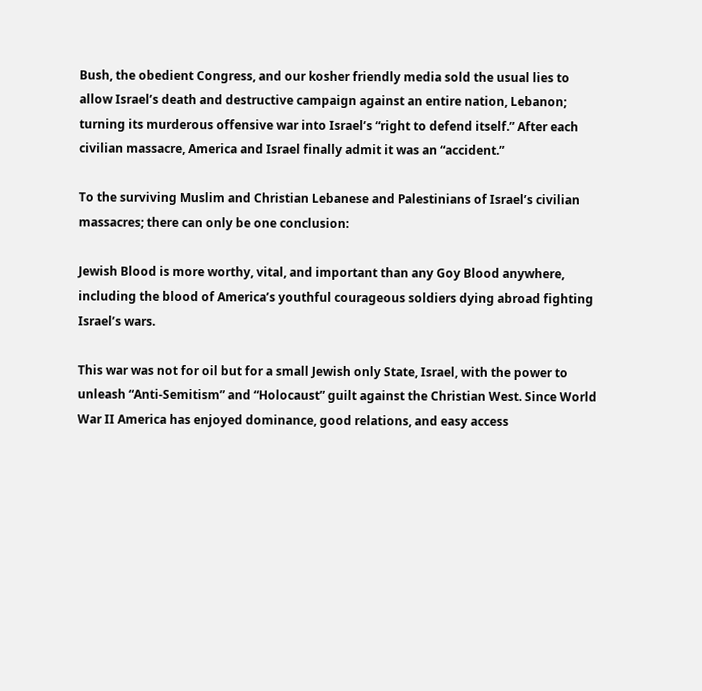Bush, the obedient Congress, and our kosher friendly media sold the usual lies to allow Israel’s death and destructive campaign against an entire nation, Lebanon; turning its murderous offensive war into Israel’s “right to defend itself.” After each civilian massacre, America and Israel finally admit it was an “accident.”

To the surviving Muslim and Christian Lebanese and Palestinians of Israel’s civilian massacres; there can only be one conclusion:

Jewish Blood is more worthy, vital, and important than any Goy Blood anywhere, including the blood of America’s youthful courageous soldiers dying abroad fighting Israel’s wars.

This war was not for oil but for a small Jewish only State, Israel, with the power to unleash “Anti-Semitism” and “Holocaust” guilt against the Christian West. Since World War II America has enjoyed dominance, good relations, and easy access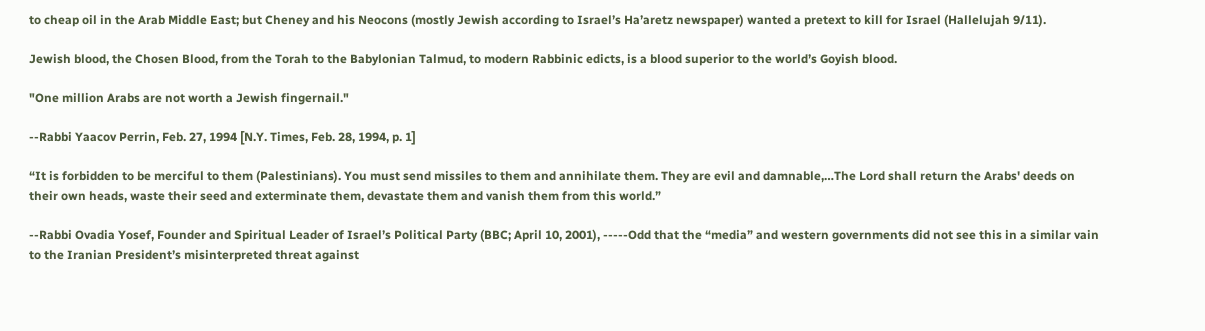to cheap oil in the Arab Middle East; but Cheney and his Neocons (mostly Jewish according to Israel’s Ha’aretz newspaper) wanted a pretext to kill for Israel (Hallelujah 9/11).

Jewish blood, the Chosen Blood, from the Torah to the Babylonian Talmud, to modern Rabbinic edicts, is a blood superior to the world’s Goyish blood.

"One million Arabs are not worth a Jewish fingernail."

--Rabbi Yaacov Perrin, Feb. 27, 1994 [N.Y. Times, Feb. 28, 1994, p. 1]

“It is forbidden to be merciful to them (Palestinians). You must send missiles to them and annihilate them. They are evil and damnable,…The Lord shall return the Arabs' deeds on their own heads, waste their seed and exterminate them, devastate them and vanish them from this world.”

--Rabbi Ovadia Yosef, Founder and Spiritual Leader of Israel’s Political Party (BBC; April 10, 2001), -----Odd that the “media” and western governments did not see this in a similar vain to the Iranian President’s misinterpreted threat against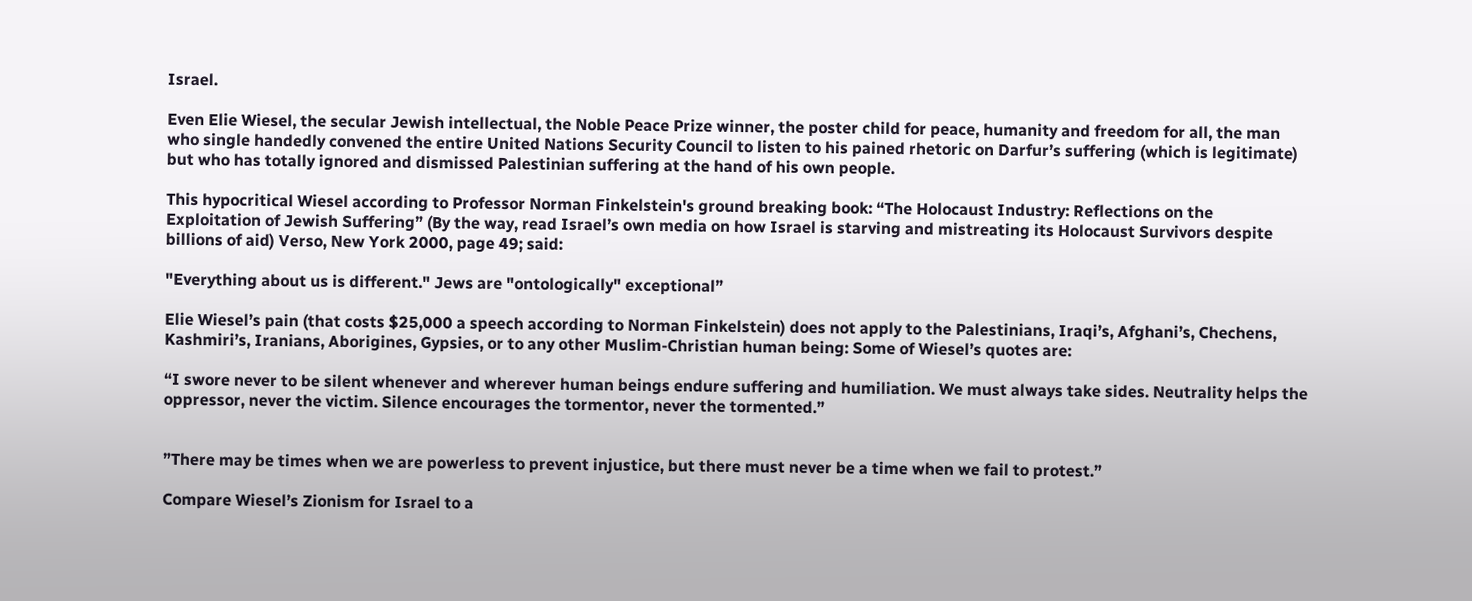Israel.

Even Elie Wiesel, the secular Jewish intellectual, the Noble Peace Prize winner, the poster child for peace, humanity and freedom for all, the man who single handedly convened the entire United Nations Security Council to listen to his pained rhetoric on Darfur’s suffering (which is legitimate) but who has totally ignored and dismissed Palestinian suffering at the hand of his own people.

This hypocritical Wiesel according to Professor Norman Finkelstein's ground breaking book: “The Holocaust Industry: Reflections on the Exploitation of Jewish Suffering” (By the way, read Israel’s own media on how Israel is starving and mistreating its Holocaust Survivors despite billions of aid) Verso, New York 2000, page 49; said:

"Everything about us is different." Jews are "ontologically" exceptional”

Elie Wiesel’s pain (that costs $25,000 a speech according to Norman Finkelstein) does not apply to the Palestinians, Iraqi’s, Afghani’s, Chechens, Kashmiri’s, Iranians, Aborigines, Gypsies, or to any other Muslim-Christian human being: Some of Wiesel’s quotes are:

“I swore never to be silent whenever and wherever human beings endure suffering and humiliation. We must always take sides. Neutrality helps the oppressor, never the victim. Silence encourages the tormentor, never the tormented.”


”There may be times when we are powerless to prevent injustice, but there must never be a time when we fail to protest.”

Compare Wiesel’s Zionism for Israel to a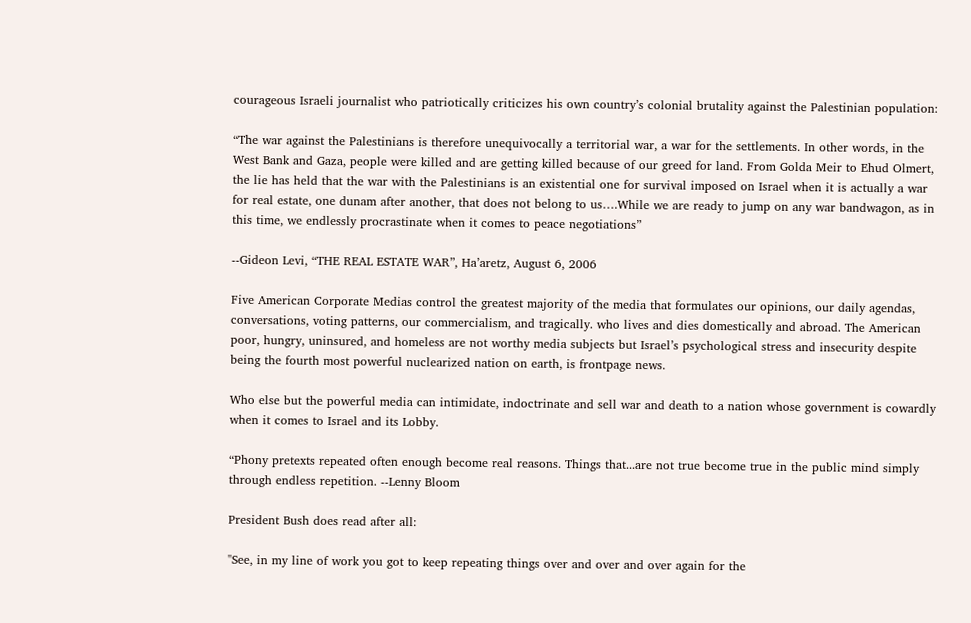courageous Israeli journalist who patriotically criticizes his own country’s colonial brutality against the Palestinian population:

“The war against the Palestinians is therefore unequivocally a territorial war, a war for the settlements. In other words, in the West Bank and Gaza, people were killed and are getting killed because of our greed for land. From Golda Meir to Ehud Olmert, the lie has held that the war with the Palestinians is an existential one for survival imposed on Israel when it is actually a war for real estate, one dunam after another, that does not belong to us….While we are ready to jump on any war bandwagon, as in this time, we endlessly procrastinate when it comes to peace negotiations”

--Gideon Levi, “THE REAL ESTATE WAR”, Ha’aretz, August 6, 2006

Five American Corporate Medias control the greatest majority of the media that formulates our opinions, our daily agendas, conversations, voting patterns, our commercialism, and tragically. who lives and dies domestically and abroad. The American poor, hungry, uninsured, and homeless are not worthy media subjects but Israel’s psychological stress and insecurity despite being the fourth most powerful nuclearized nation on earth, is frontpage news.

Who else but the powerful media can intimidate, indoctrinate and sell war and death to a nation whose government is cowardly when it comes to Israel and its Lobby.

“Phony pretexts repeated often enough become real reasons. Things that...are not true become true in the public mind simply through endless repetition. --Lenny Bloom

President Bush does read after all:

"See, in my line of work you got to keep repeating things over and over and over again for the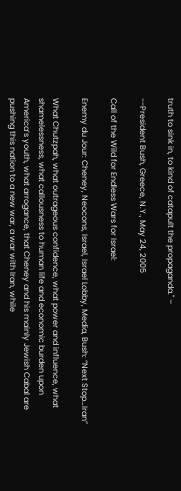truth to sink in, to kind of catapult the propaganda." –

--President Bush, Greece, N.Y., May 24, 2005

Call of the Wild for Endless Wars for Israel:

Enemy du Jour: Cheney, Neocons, Israel, Israel Lobby, Media, Bush: “Next Stop…Iran”

What Chutzpah, what outrageous confidence, what power and influence, what shamelessness, what callousness to human life and economic burden upon America’s youth, what arrogance, that Cheney and his mainly Jewish Cabal are pushing this nation to a new war, a war with Iran, while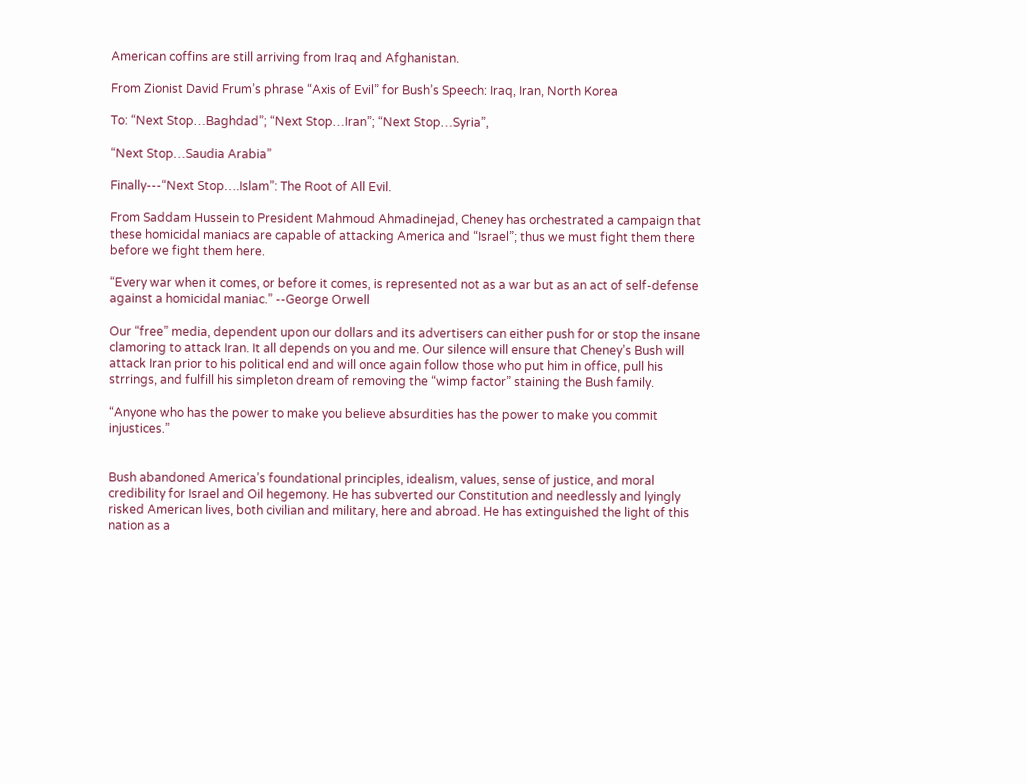American coffins are still arriving from Iraq and Afghanistan.

From Zionist David Frum’s phrase “Axis of Evil” for Bush’s Speech: Iraq, Iran, North Korea

To: “Next Stop…Baghdad”; “Next Stop…Iran”; “Next Stop…Syria”,

“Next Stop…Saudia Arabia”

Finally---“Next Stop….Islam”: The Root of All Evil.

From Saddam Hussein to President Mahmoud Ahmadinejad, Cheney has orchestrated a campaign that these homicidal maniacs are capable of attacking America and “Israel”; thus we must fight them there before we fight them here.

“Every war when it comes, or before it comes, is represented not as a war but as an act of self-defense against a homicidal maniac.” --George Orwell

Our “free” media, dependent upon our dollars and its advertisers can either push for or stop the insane clamoring to attack Iran. It all depends on you and me. Our silence will ensure that Cheney’s Bush will attack Iran prior to his political end and will once again follow those who put him in office, pull his strrings, and fulfill his simpleton dream of removing the “wimp factor” staining the Bush family.

“Anyone who has the power to make you believe absurdities has the power to make you commit injustices.”


Bush abandoned America’s foundational principles, idealism, values, sense of justice, and moral credibility for Israel and Oil hegemony. He has subverted our Constitution and needlessly and lyingly risked American lives, both civilian and military, here and abroad. He has extinguished the light of this nation as a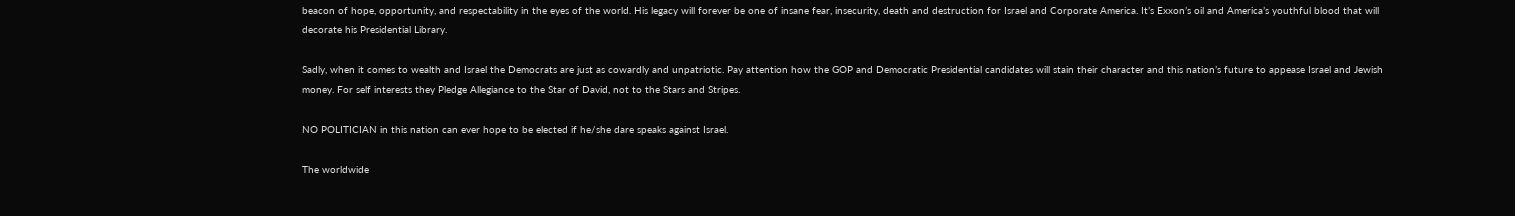beacon of hope, opportunity, and respectability in the eyes of the world. His legacy will forever be one of insane fear, insecurity, death and destruction for Israel and Corporate America. It’s Exxon’s oil and America’s youthful blood that will decorate his Presidential Library.

Sadly, when it comes to wealth and Israel the Democrats are just as cowardly and unpatriotic. Pay attention how the GOP and Democratic Presidential candidates will stain their character and this nation’s future to appease Israel and Jewish money. For self interests they Pledge Allegiance to the Star of David, not to the Stars and Stripes.

NO POLITICIAN in this nation can ever hope to be elected if he/she dare speaks against Israel.

The worldwide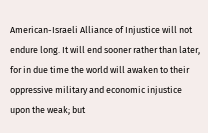American-Israeli Alliance of Injustice will not endure long. It will end sooner rather than later, for in due time the world will awaken to their oppressive military and economic injustice upon the weak; but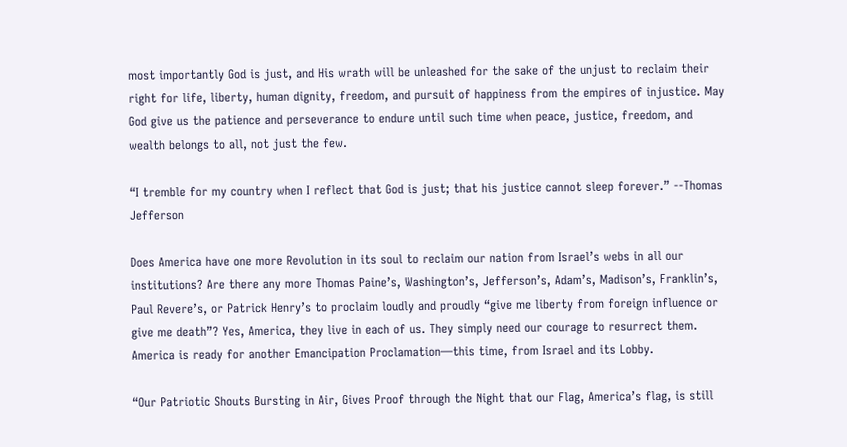most importantly God is just, and His wrath will be unleashed for the sake of the unjust to reclaim their right for life, liberty, human dignity, freedom, and pursuit of happiness from the empires of injustice. May God give us the patience and perseverance to endure until such time when peace, justice, freedom, and wealth belongs to all, not just the few.

“I tremble for my country when I reflect that God is just; that his justice cannot sleep forever.” --Thomas Jefferson

Does America have one more Revolution in its soul to reclaim our nation from Israel’s webs in all our institutions? Are there any more Thomas Paine’s, Washington’s, Jefferson’s, Adam’s, Madison’s, Franklin’s, Paul Revere’s, or Patrick Henry’s to proclaim loudly and proudly “give me liberty from foreign influence or give me death”? Yes, America, they live in each of us. They simply need our courage to resurrect them. America is ready for another Emancipation Proclamation—this time, from Israel and its Lobby.

“Our Patriotic Shouts Bursting in Air, Gives Proof through the Night that our Flag, America’s flag, is still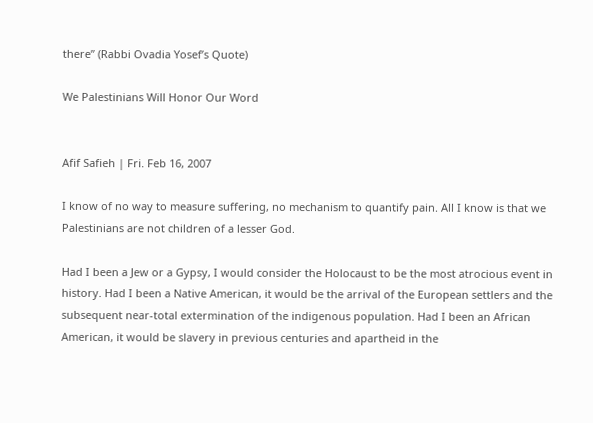there” (Rabbi Ovadia Yosef’s Quote)

We Palestinians Will Honor Our Word


Afif Safieh | Fri. Feb 16, 2007

I know of no way to measure suffering, no mechanism to quantify pain. All I know is that we Palestinians are not children of a lesser God.

Had I been a Jew or a Gypsy, I would consider the Holocaust to be the most atrocious event in history. Had I been a Native American, it would be the arrival of the European settlers and the subsequent near-total extermination of the indigenous population. Had I been an African American, it would be slavery in previous centuries and apartheid in the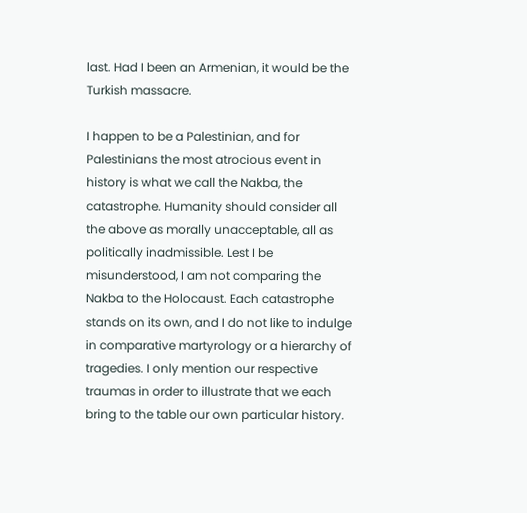last. Had I been an Armenian, it would be the Turkish massacre.

I happen to be a Palestinian, and for Palestinians the most atrocious event in history is what we call the Nakba, the catastrophe. Humanity should consider all the above as morally unacceptable, all as politically inadmissible. Lest I be misunderstood, I am not comparing the Nakba to the Holocaust. Each catastrophe stands on its own, and I do not like to indulge in comparative martyrology or a hierarchy of tragedies. I only mention our respective traumas in order to illustrate that we each bring to the table our own particular history.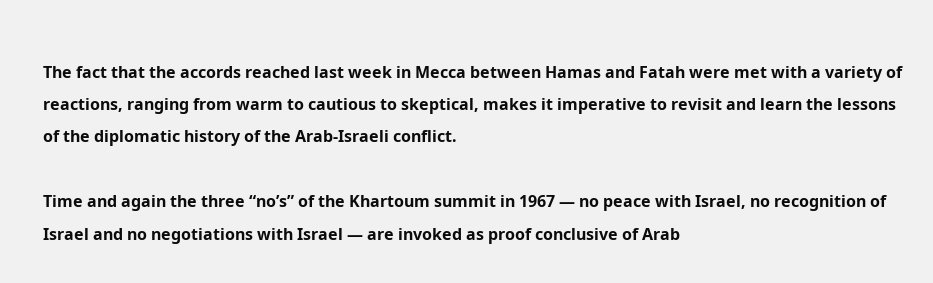The fact that the accords reached last week in Mecca between Hamas and Fatah were met with a variety of reactions, ranging from warm to cautious to skeptical, makes it imperative to revisit and learn the lessons of the diplomatic history of the Arab-Israeli conflict.

Time and again the three “no’s” of the Khartoum summit in 1967 — no peace with Israel, no recognition of Israel and no negotiations with Israel — are invoked as proof conclusive of Arab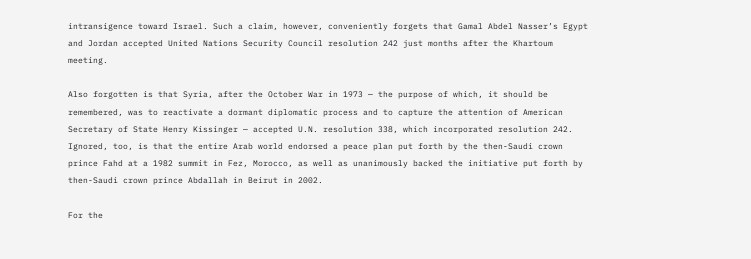intransigence toward Israel. Such a claim, however, conveniently forgets that Gamal Abdel Nasser’s Egypt and Jordan accepted United Nations Security Council resolution 242 just months after the Khartoum meeting.

Also forgotten is that Syria, after the October War in 1973 — the purpose of which, it should be remembered, was to reactivate a dormant diplomatic process and to capture the attention of American Secretary of State Henry Kissinger — accepted U.N. resolution 338, which incorporated resolution 242. Ignored, too, is that the entire Arab world endorsed a peace plan put forth by the then-Saudi crown prince Fahd at a 1982 summit in Fez, Morocco, as well as unanimously backed the initiative put forth by then-Saudi crown prince Abdallah in Beirut in 2002.

For the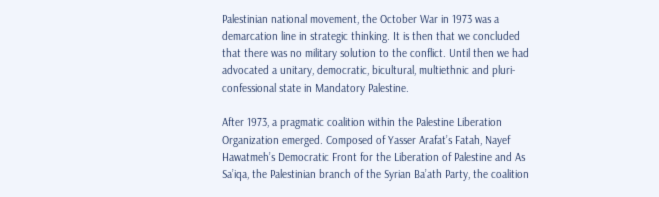Palestinian national movement, the October War in 1973 was a demarcation line in strategic thinking. It is then that we concluded that there was no military solution to the conflict. Until then we had advocated a unitary, democratic, bicultural, multiethnic and pluri-confessional state in Mandatory Palestine.

After 1973, a pragmatic coalition within the Palestine Liberation Organization emerged. Composed of Yasser Arafat’s Fatah, Nayef Hawatmeh’s Democratic Front for the Liberation of Palestine and As Sa’iqa, the Palestinian branch of the Syrian Ba’ath Party, the coalition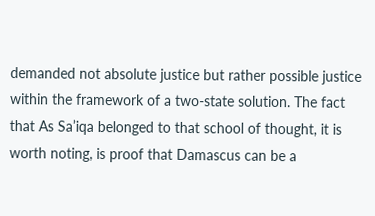demanded not absolute justice but rather possible justice within the framework of a two-state solution. The fact that As Sa’iqa belonged to that school of thought, it is worth noting, is proof that Damascus can be a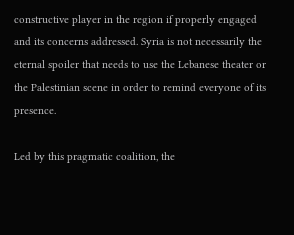constructive player in the region if properly engaged and its concerns addressed. Syria is not necessarily the eternal spoiler that needs to use the Lebanese theater or the Palestinian scene in order to remind everyone of its presence.

Led by this pragmatic coalition, the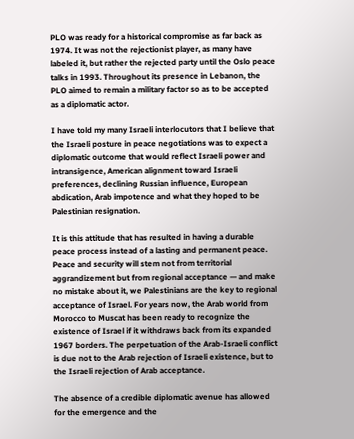PLO was ready for a historical compromise as far back as 1974. It was not the rejectionist player, as many have labeled it, but rather the rejected party until the Oslo peace talks in 1993. Throughout its presence in Lebanon, the PLO aimed to remain a military factor so as to be accepted as a diplomatic actor.

I have told my many Israeli interlocutors that I believe that the Israeli posture in peace negotiations was to expect a diplomatic outcome that would reflect Israeli power and intransigence, American alignment toward Israeli preferences, declining Russian influence, European abdication, Arab impotence and what they hoped to be Palestinian resignation.

It is this attitude that has resulted in having a durable peace process instead of a lasting and permanent peace. Peace and security will stem not from territorial aggrandizement but from regional acceptance — and make no mistake about it, we Palestinians are the key to regional acceptance of Israel. For years now, the Arab world from Morocco to Muscat has been ready to recognize the existence of Israel if it withdraws back from its expanded 1967 borders. The perpetuation of the Arab-Israeli conflict is due not to the Arab rejection of Israeli existence, but to the Israeli rejection of Arab acceptance.

The absence of a credible diplomatic avenue has allowed for the emergence and the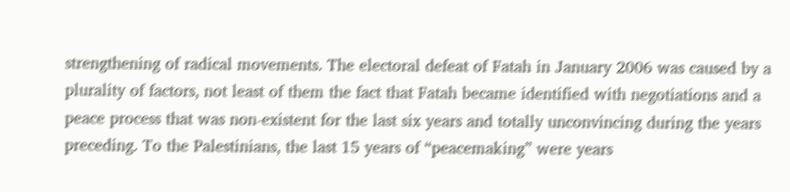strengthening of radical movements. The electoral defeat of Fatah in January 2006 was caused by a plurality of factors, not least of them the fact that Fatah became identified with negotiations and a peace process that was non-existent for the last six years and totally unconvincing during the years preceding. To the Palestinians, the last 15 years of “peacemaking” were years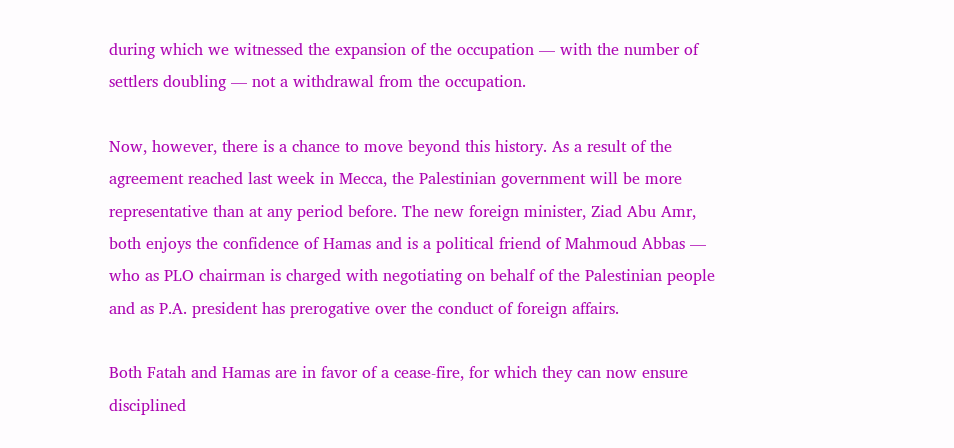during which we witnessed the expansion of the occupation — with the number of settlers doubling — not a withdrawal from the occupation.

Now, however, there is a chance to move beyond this history. As a result of the agreement reached last week in Mecca, the Palestinian government will be more representative than at any period before. The new foreign minister, Ziad Abu Amr, both enjoys the confidence of Hamas and is a political friend of Mahmoud Abbas — who as PLO chairman is charged with negotiating on behalf of the Palestinian people and as P.A. president has prerogative over the conduct of foreign affairs.

Both Fatah and Hamas are in favor of a cease-fire, for which they can now ensure disciplined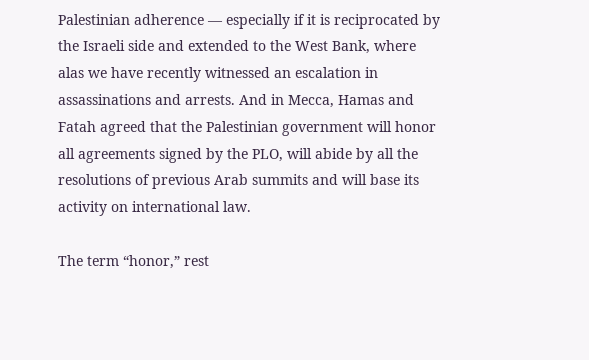Palestinian adherence — especially if it is reciprocated by the Israeli side and extended to the West Bank, where alas we have recently witnessed an escalation in assassinations and arrests. And in Mecca, Hamas and Fatah agreed that the Palestinian government will honor all agreements signed by the PLO, will abide by all the resolutions of previous Arab summits and will base its activity on international law.

The term “honor,” rest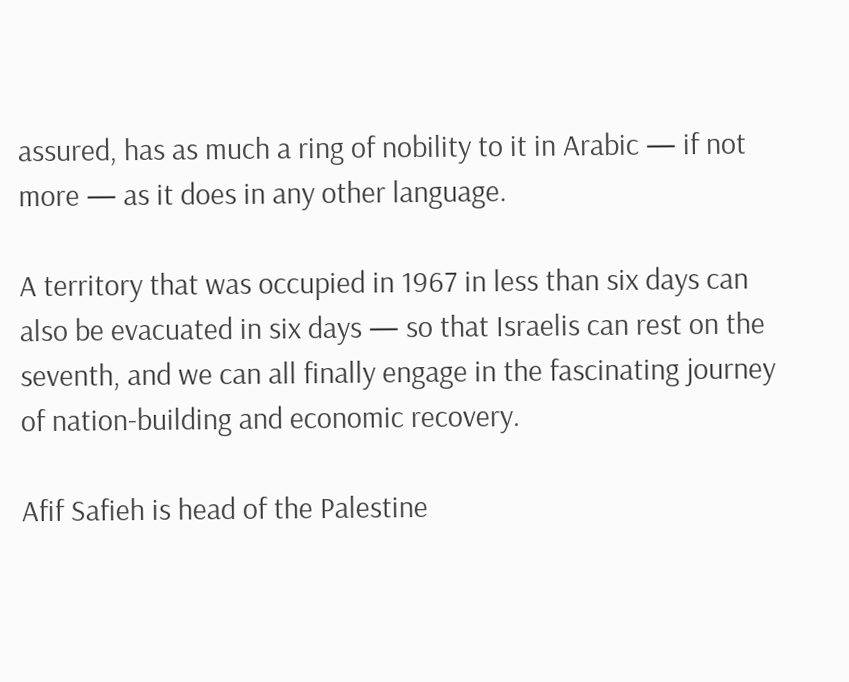assured, has as much a ring of nobility to it in Arabic — if not more — as it does in any other language.

A territory that was occupied in 1967 in less than six days can also be evacuated in six days — so that Israelis can rest on the seventh, and we can all finally engage in the fascinating journey of nation-building and economic recovery.

Afif Safieh is head of the Palestine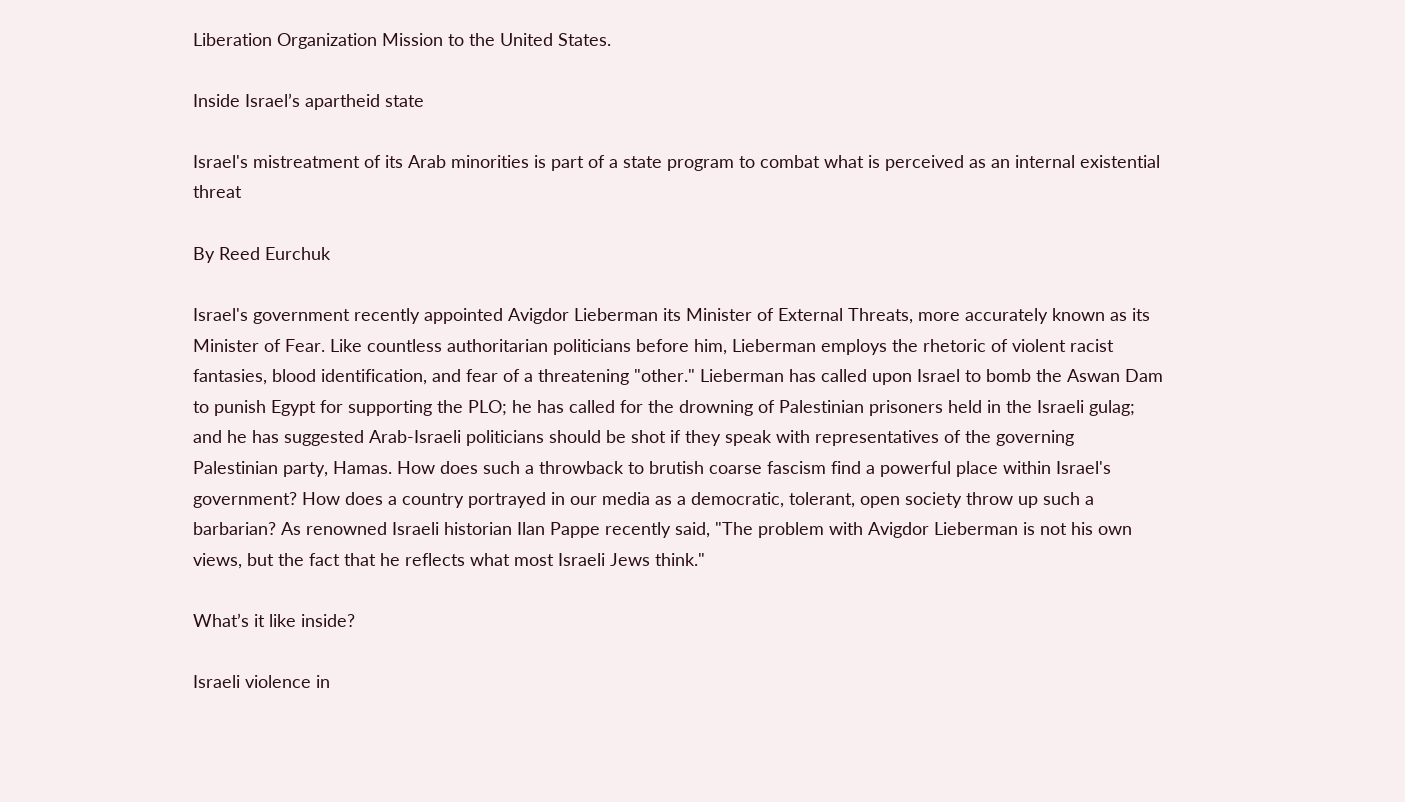Liberation Organization Mission to the United States.

Inside Israel’s apartheid state

Israel's mistreatment of its Arab minorities is part of a state program to combat what is perceived as an internal existential threat

By Reed Eurchuk

Israel's government recently appointed Avigdor Lieberman its Minister of External Threats, more accurately known as its Minister of Fear. Like countless authoritarian politicians before him, Lieberman employs the rhetoric of violent racist fantasies, blood identification, and fear of a threatening "other." Lieberman has called upon Israel to bomb the Aswan Dam to punish Egypt for supporting the PLO; he has called for the drowning of Palestinian prisoners held in the Israeli gulag; and he has suggested Arab-Israeli politicians should be shot if they speak with representatives of the governing Palestinian party, Hamas. How does such a throwback to brutish coarse fascism find a powerful place within Israel's government? How does a country portrayed in our media as a democratic, tolerant, open society throw up such a barbarian? As renowned Israeli historian Ilan Pappe recently said, "The problem with Avigdor Lieberman is not his own views, but the fact that he reflects what most Israeli Jews think."

What’s it like inside?

Israeli violence in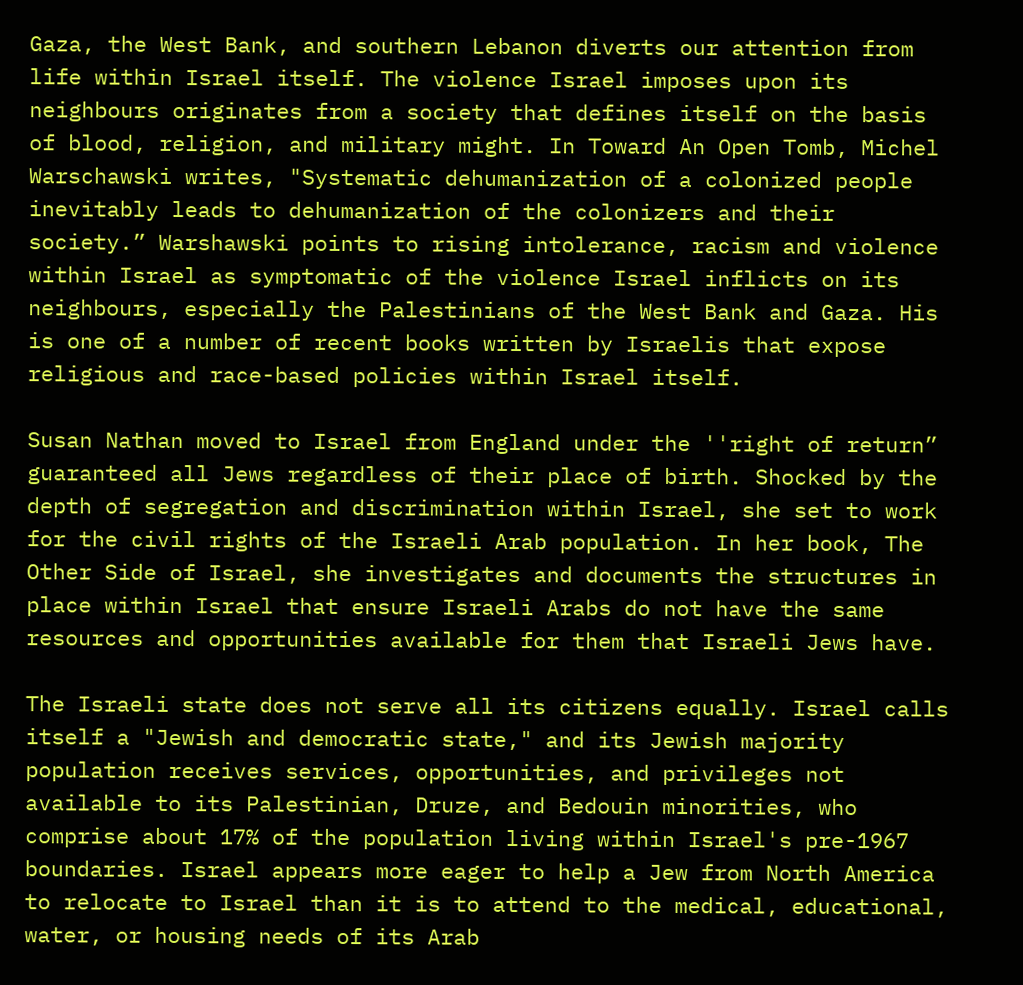Gaza, the West Bank, and southern Lebanon diverts our attention from life within Israel itself. The violence Israel imposes upon its neighbours originates from a society that defines itself on the basis of blood, religion, and military might. In Toward An Open Tomb, Michel Warschawski writes, "Systematic dehumanization of a colonized people inevitably leads to dehumanization of the colonizers and their society.” Warshawski points to rising intolerance, racism and violence within Israel as symptomatic of the violence Israel inflicts on its neighbours, especially the Palestinians of the West Bank and Gaza. His is one of a number of recent books written by Israelis that expose religious and race-based policies within Israel itself.

Susan Nathan moved to Israel from England under the ''right of return” guaranteed all Jews regardless of their place of birth. Shocked by the depth of segregation and discrimination within Israel, she set to work for the civil rights of the Israeli Arab population. In her book, The Other Side of Israel, she investigates and documents the structures in place within Israel that ensure Israeli Arabs do not have the same resources and opportunities available for them that Israeli Jews have.

The Israeli state does not serve all its citizens equally. Israel calls itself a "Jewish and democratic state," and its Jewish majority population receives services, opportunities, and privileges not available to its Palestinian, Druze, and Bedouin minorities, who comprise about 17% of the population living within Israel's pre-1967 boundaries. Israel appears more eager to help a Jew from North America to relocate to Israel than it is to attend to the medical, educational, water, or housing needs of its Arab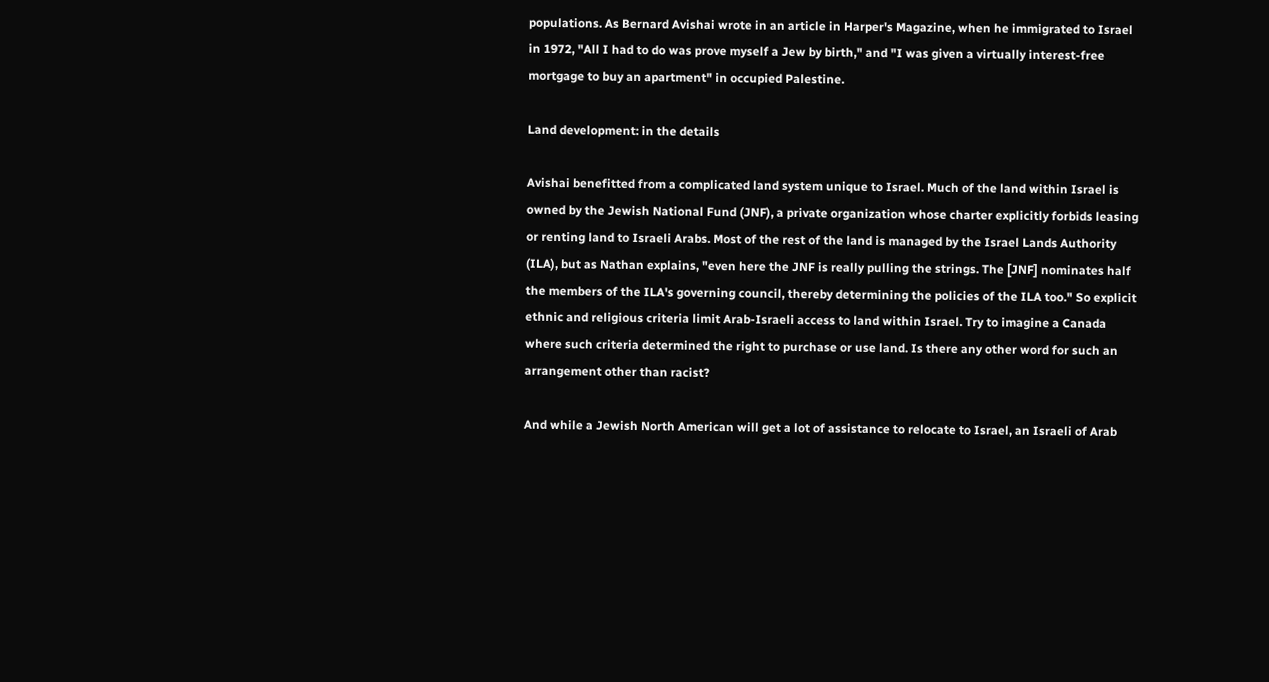populations. As Bernard Avishai wrote in an article in Harper's Magazine, when he immigrated to Israel in 1972, "All I had to do was prove myself a Jew by birth," and "I was given a virtually interest-free mortgage to buy an apartment" in occupied Palestine.

Land development: in the details

Avishai benefitted from a complicated land system unique to Israel. Much of the land within Israel is owned by the Jewish National Fund (JNF), a private organization whose charter explicitly forbids leasing or renting land to Israeli Arabs. Most of the rest of the land is managed by the Israel Lands Authority (ILA), but as Nathan explains, "even here the JNF is really pulling the strings. The [JNF] nominates half the members of the ILA's governing council, thereby determining the policies of the ILA too." So explicit ethnic and religious criteria limit Arab-Israeli access to land within Israel. Try to imagine a Canada where such criteria determined the right to purchase or use land. Is there any other word for such an arrangement other than racist?

And while a Jewish North American will get a lot of assistance to relocate to Israel, an Israeli of Arab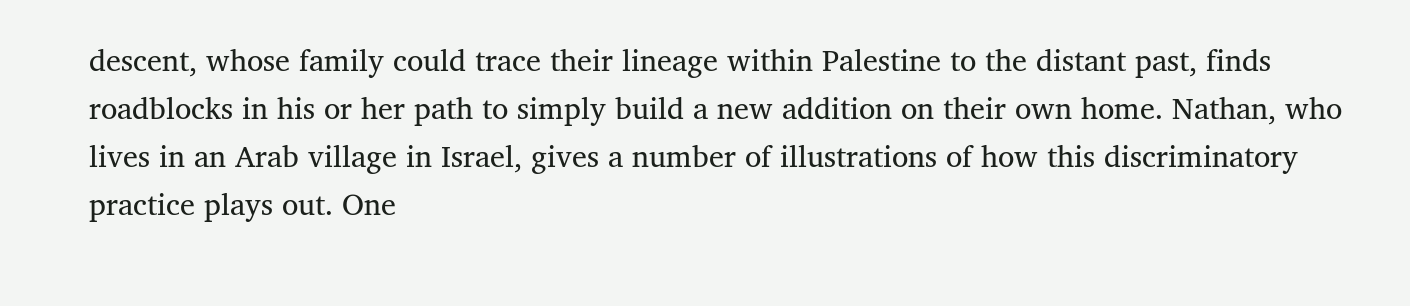descent, whose family could trace their lineage within Palestine to the distant past, finds roadblocks in his or her path to simply build a new addition on their own home. Nathan, who lives in an Arab village in Israel, gives a number of illustrations of how this discriminatory practice plays out. One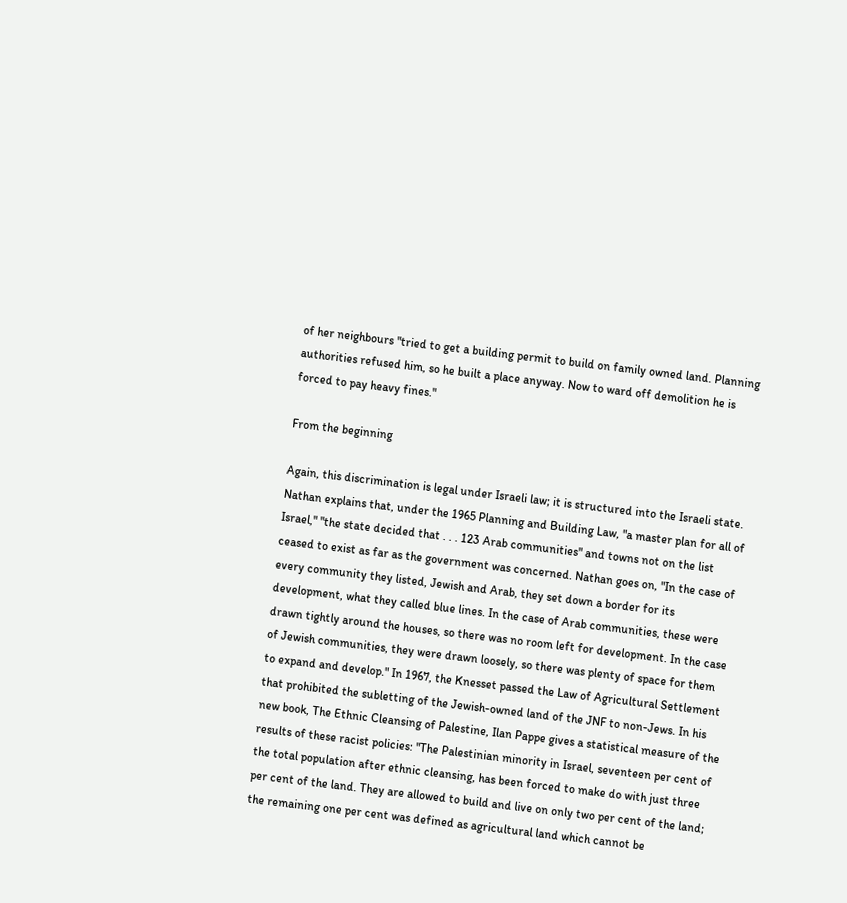of her neighbours "tried to get a building permit to build on family owned land. Planning authorities refused him, so he built a place anyway. Now to ward off demolition he is forced to pay heavy fines."

From the beginning

Again, this discrimination is legal under Israeli law; it is structured into the Israeli state. Nathan explains that, under the 1965 Planning and Building Law, "a master plan for all of Israel," "the state decided that . . . 123 Arab communities" and towns not on the list ceased to exist as far as the government was concerned. Nathan goes on, "In the case of every community they listed, Jewish and Arab, they set down a border for its development, what they called blue lines. In the case of Arab communities, these were drawn tightly around the houses, so there was no room left for development. In the case of Jewish communities, they were drawn loosely, so there was plenty of space for them to expand and develop." In 1967, the Knesset passed the Law of Agricultural Settlement that prohibited the subletting of the Jewish-owned land of the JNF to non-Jews. In his new book, The Ethnic Cleansing of Palestine, Ilan Pappe gives a statistical measure of the results of these racist policies: "The Palestinian minority in Israel, seventeen per cent of the total population after ethnic cleansing, has been forced to make do with just three per cent of the land. They are allowed to build and live on only two per cent of the land; the remaining one per cent was defined as agricultural land which cannot be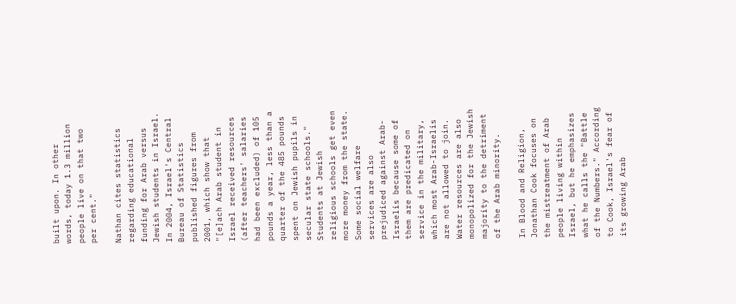built upon. In other words, today 1.3 million people live on that two per cent."

Nathan cites statistics regarding educational funding for Arab versus Jewish students in Israel. In 2004, Israel's Central Bureau of Statistics published figures from 2001, which show that "[e]ach Arab student in Israel received resources (after teachers' salaries had been excluded) of 105 pounds a year, less than a quarter of the 485 pounds spent on Jewish pupils in secular state schools." Students at Jewish religious schools get even more money from the state. Some social welfare services are also prejudiced against Arab-Israelis because some of them are predicated on service in the military, which most Arab-Israelis are not allowed to join. Water resources are also monopolized for the Jewish majority to the detriment of the Arab minority.

In Blood and Religion, Jonathan Cook focuses on the mistreatment of Arab people living within Israel, but he emphasizes what he calls the "Battle of the Numbers." According to Cook, Israel's fear of its growing Arab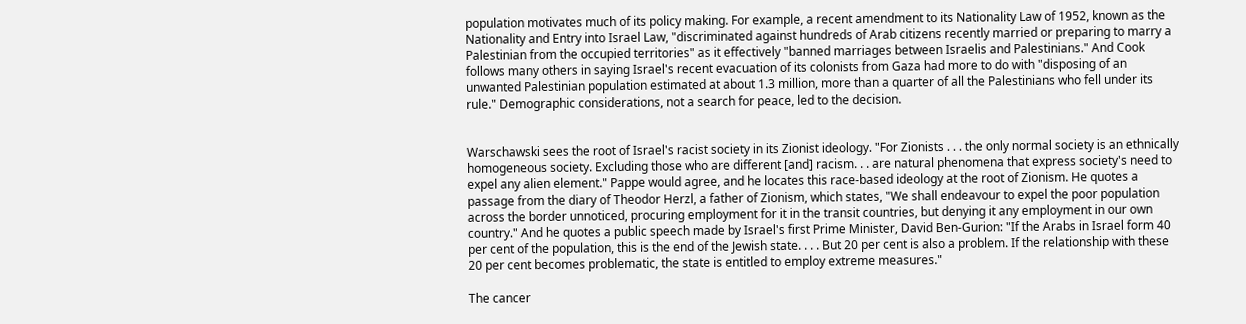population motivates much of its policy making. For example, a recent amendment to its Nationality Law of 1952, known as the Nationality and Entry into Israel Law, "discriminated against hundreds of Arab citizens recently married or preparing to marry a Palestinian from the occupied territories" as it effectively "banned marriages between Israelis and Palestinians." And Cook follows many others in saying Israel's recent evacuation of its colonists from Gaza had more to do with "disposing of an unwanted Palestinian population estimated at about 1.3 million, more than a quarter of all the Palestinians who fell under its rule." Demographic considerations, not a search for peace, led to the decision.


Warschawski sees the root of Israel's racist society in its Zionist ideology. "For Zionists . . . the only normal society is an ethnically homogeneous society. Excluding those who are different [and] racism. . . are natural phenomena that express society's need to expel any alien element." Pappe would agree, and he locates this race-based ideology at the root of Zionism. He quotes a passage from the diary of Theodor Herzl, a father of Zionism, which states, "We shall endeavour to expel the poor population across the border unnoticed, procuring employment for it in the transit countries, but denying it any employment in our own country." And he quotes a public speech made by Israel's first Prime Minister, David Ben-Gurion: "If the Arabs in Israel form 40 per cent of the population, this is the end of the Jewish state. . . . But 20 per cent is also a problem. If the relationship with these 20 per cent becomes problematic, the state is entitled to employ extreme measures."

The cancer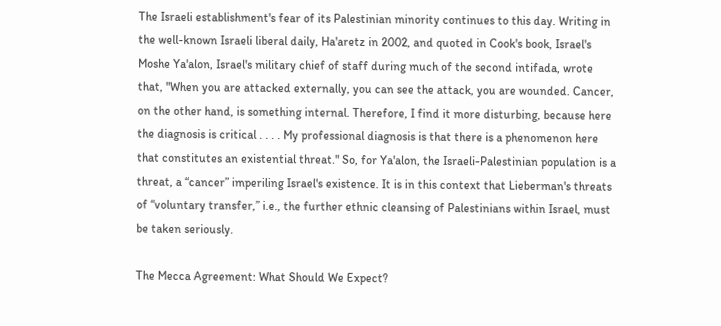The Israeli establishment's fear of its Palestinian minority continues to this day. Writing in the well-known Israeli liberal daily, Ha'aretz in 2002, and quoted in Cook's book, Israel's Moshe Ya'alon, Israel's military chief of staff during much of the second intifada, wrote that, "When you are attacked externally, you can see the attack, you are wounded. Cancer, on the other hand, is something internal. Therefore, I find it more disturbing, because here the diagnosis is critical . . . . My professional diagnosis is that there is a phenomenon here that constitutes an existential threat." So, for Ya'alon, the Israeli-Palestinian population is a threat, a “cancer” imperiling Israel's existence. It is in this context that Lieberman's threats of “voluntary transfer,” i.e., the further ethnic cleansing of Palestinians within Israel, must be taken seriously.

The Mecca Agreement: What Should We Expect?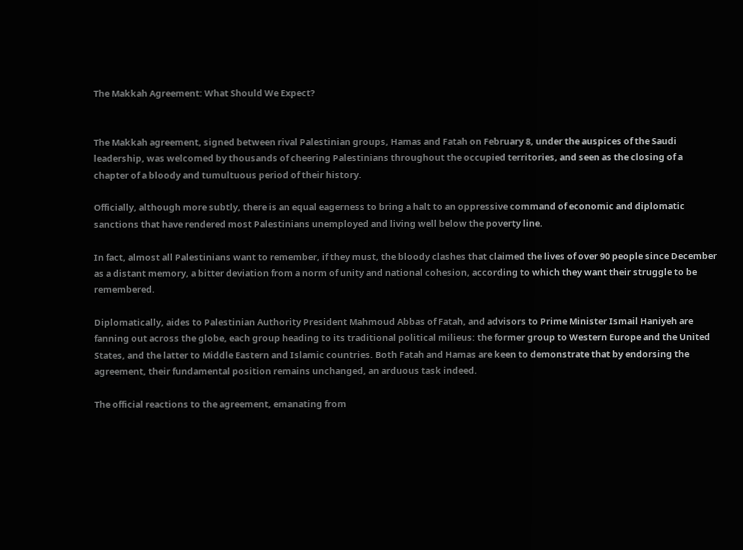The Makkah Agreement: What Should We Expect?


The Makkah agreement, signed between rival Palestinian groups, Hamas and Fatah on February 8, under the auspices of the Saudi leadership, was welcomed by thousands of cheering Palestinians throughout the occupied territories, and seen as the closing of a chapter of a bloody and tumultuous period of their history.

Officially, although more subtly, there is an equal eagerness to bring a halt to an oppressive command of economic and diplomatic sanctions that have rendered most Palestinians unemployed and living well below the poverty line.

In fact, almost all Palestinians want to remember, if they must, the bloody clashes that claimed the lives of over 90 people since December as a distant memory, a bitter deviation from a norm of unity and national cohesion, according to which they want their struggle to be remembered.

Diplomatically, aides to Palestinian Authority President Mahmoud Abbas of Fatah, and advisors to Prime Minister Ismail Haniyeh are fanning out across the globe, each group heading to its traditional political milieus: the former group to Western Europe and the United States, and the latter to Middle Eastern and Islamic countries. Both Fatah and Hamas are keen to demonstrate that by endorsing the agreement, their fundamental position remains unchanged, an arduous task indeed.

The official reactions to the agreement, emanating from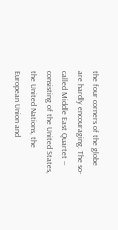the four corners of the globe are hardly encouraging. The so-called Middle East Quartet -- consisting of the United States, the United Nations, the European Union and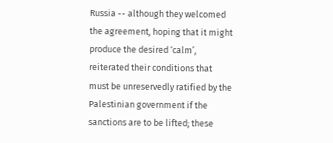Russia -- although they welcomed the agreement, hoping that it might produce the desired ‘calm’, reiterated their conditions that must be unreservedly ratified by the Palestinian government if the sanctions are to be lifted; these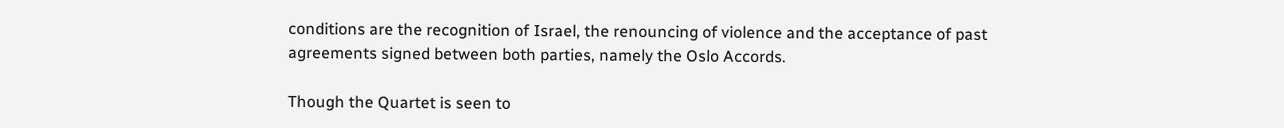conditions are the recognition of Israel, the renouncing of violence and the acceptance of past agreements signed between both parties, namely the Oslo Accords.

Though the Quartet is seen to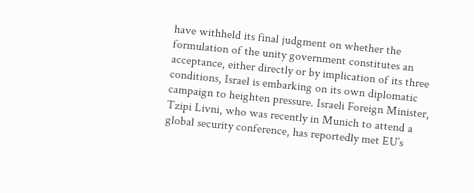have withheld its final judgment on whether the formulation of the unity government constitutes an acceptance, either directly or by implication of its three conditions, Israel is embarking on its own diplomatic campaign to heighten pressure. Israeli Foreign Minister, Tzipi Livni, who was recently in Munich to attend a global security conference, has reportedly met EU’s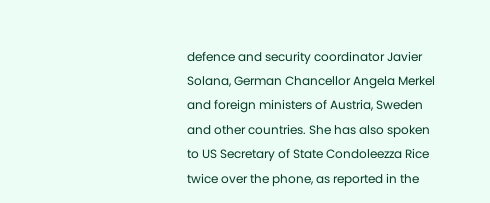defence and security coordinator Javier Solana, German Chancellor Angela Merkel and foreign ministers of Austria, Sweden and other countries. She has also spoken to US Secretary of State Condoleezza Rice twice over the phone, as reported in the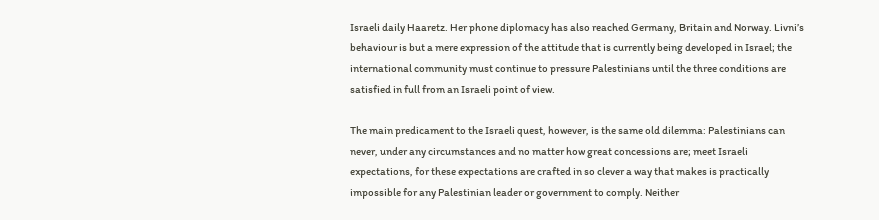Israeli daily Haaretz. Her phone diplomacy has also reached Germany, Britain and Norway. Livni’s behaviour is but a mere expression of the attitude that is currently being developed in Israel; the international community must continue to pressure Palestinians until the three conditions are satisfied in full from an Israeli point of view.

The main predicament to the Israeli quest, however, is the same old dilemma: Palestinians can never, under any circumstances and no matter how great concessions are; meet Israeli expectations, for these expectations are crafted in so clever a way that makes is practically impossible for any Palestinian leader or government to comply. Neither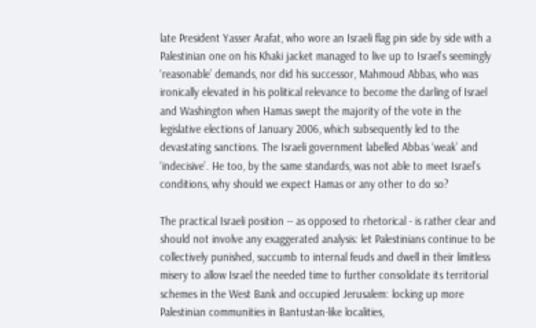late President Yasser Arafat, who wore an Israeli flag pin side by side with a Palestinian one on his Khaki jacket managed to live up to Israel’s seemingly ‘reasonable’ demands, nor did his successor, Mahmoud Abbas, who was ironically elevated in his political relevance to become the darling of Israel and Washington when Hamas swept the majority of the vote in the legislative elections of January 2006, which subsequently led to the devastating sanctions. The Israeli government labelled Abbas ‘weak’ and ‘indecisive’. He too, by the same standards, was not able to meet Israel’s conditions, why should we expect Hamas or any other to do so?

The practical Israeli position -- as opposed to rhetorical - is rather clear and should not involve any exaggerated analysis: let Palestinians continue to be collectively punished, succumb to internal feuds and dwell in their limitless misery to allow Israel the needed time to further consolidate its territorial schemes in the West Bank and occupied Jerusalem: locking up more Palestinian communities in Bantustan-like localities,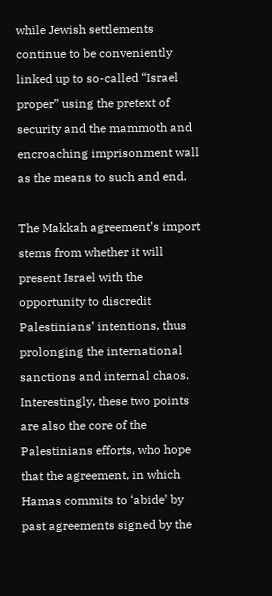while Jewish settlements continue to be conveniently linked up to so-called “Israel proper” using the pretext of security and the mammoth and encroaching imprisonment wall as the means to such and end.

The Makkah agreement’s import stems from whether it will present Israel with the opportunity to discredit Palestinians’ intentions, thus prolonging the international sanctions and internal chaos. Interestingly, these two points are also the core of the Palestinians efforts, who hope that the agreement, in which Hamas commits to ‘abide’ by past agreements signed by the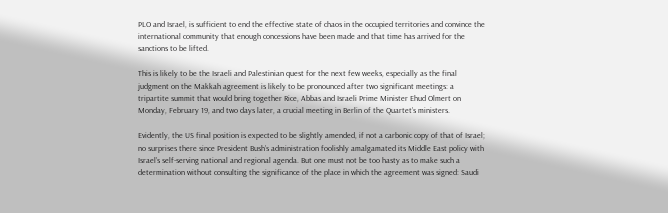PLO and Israel, is sufficient to end the effective state of chaos in the occupied territories and convince the international community that enough concessions have been made and that time has arrived for the sanctions to be lifted.

This is likely to be the Israeli and Palestinian quest for the next few weeks, especially as the final judgment on the Makkah agreement is likely to be pronounced after two significant meetings: a tripartite summit that would bring together Rice, Abbas and Israeli Prime Minister Ehud Olmert on Monday, February 19, and two days later, a crucial meeting in Berlin of the Quartet’s ministers.

Evidently, the US final position is expected to be slightly amended, if not a carbonic copy of that of Israel; no surprises there since President Bush’s administration foolishly amalgamated its Middle East policy with Israel’s self-serving national and regional agenda. But one must not be too hasty as to make such a determination without consulting the significance of the place in which the agreement was signed: Saudi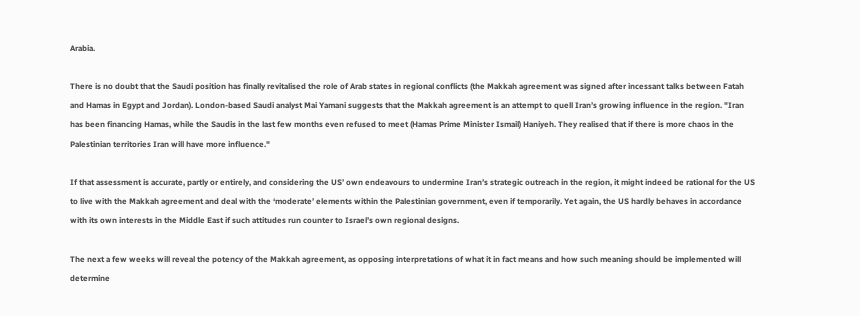Arabia.

There is no doubt that the Saudi position has finally revitalised the role of Arab states in regional conflicts (the Makkah agreement was signed after incessant talks between Fatah and Hamas in Egypt and Jordan). London-based Saudi analyst Mai Yamani suggests that the Makkah agreement is an attempt to quell Iran’s growing influence in the region. "Iran has been financing Hamas, while the Saudis in the last few months even refused to meet (Hamas Prime Minister Ismail) Haniyeh. They realised that if there is more chaos in the Palestinian territories Iran will have more influence."

If that assessment is accurate, partly or entirely, and considering the US’ own endeavours to undermine Iran’s strategic outreach in the region, it might indeed be rational for the US to live with the Makkah agreement and deal with the ‘moderate’ elements within the Palestinian government, even if temporarily. Yet again, the US hardly behaves in accordance with its own interests in the Middle East if such attitudes run counter to Israel’s own regional designs.

The next a few weeks will reveal the potency of the Makkah agreement, as opposing interpretations of what it in fact means and how such meaning should be implemented will determine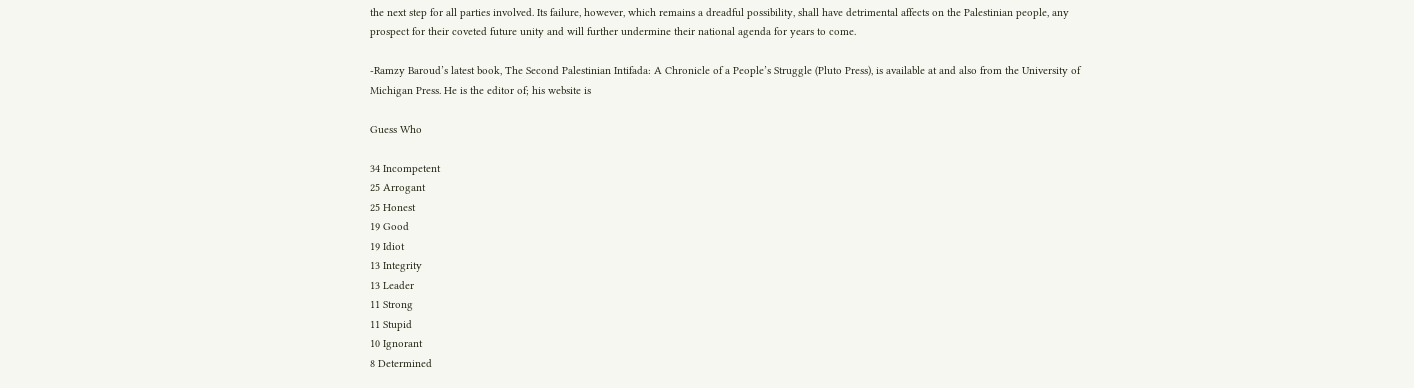the next step for all parties involved. Its failure, however, which remains a dreadful possibility, shall have detrimental affects on the Palestinian people, any prospect for their coveted future unity and will further undermine their national agenda for years to come.

-Ramzy Baroud’s latest book, The Second Palestinian Intifada: A Chronicle of a People’s Struggle (Pluto Press), is available at and also from the University of Michigan Press. He is the editor of; his website is

Guess Who

34 Incompetent
25 Arrogant
25 Honest
19 Good
19 Idiot
13 Integrity
13 Leader
11 Strong
11 Stupid
10 Ignorant
8 Determined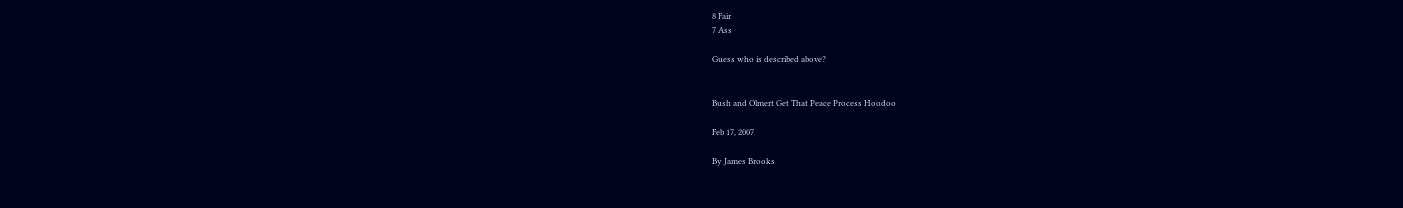8 Fair
7 Ass

Guess who is described above?


Bush and Olmert Get That Peace Process Hoodoo

Feb 17, 2007

By James Brooks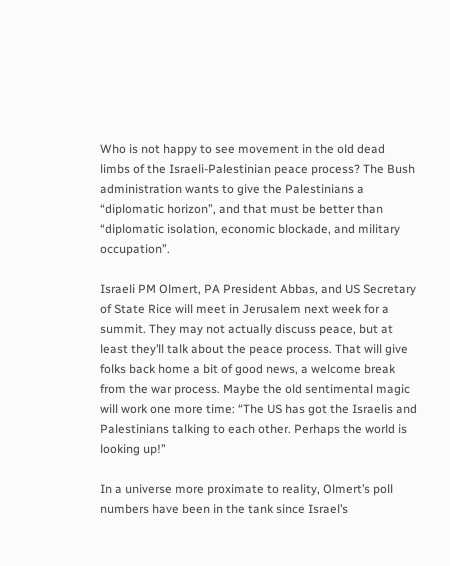Who is not happy to see movement in the old dead limbs of the Israeli-Palestinian peace process? The Bush administration wants to give the Palestinians a “diplomatic horizon”, and that must be better than “diplomatic isolation, economic blockade, and military occupation”.

Israeli PM Olmert, PA President Abbas, and US Secretary of State Rice will meet in Jerusalem next week for a summit. They may not actually discuss peace, but at least they’ll talk about the peace process. That will give folks back home a bit of good news, a welcome break from the war process. Maybe the old sentimental magic will work one more time: “The US has got the Israelis and Palestinians talking to each other. Perhaps the world is looking up!”

In a universe more proximate to reality, Olmert’s poll numbers have been in the tank since Israel’s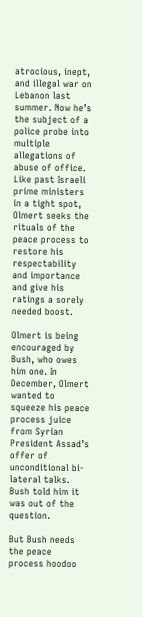atrocious, inept, and illegal war on Lebanon last summer. Now he’s the subject of a police probe into multiple allegations of abuse of office. Like past Israeli prime ministers in a tight spot, Olmert seeks the rituals of the peace process to restore his respectability and importance and give his ratings a sorely needed boost.

Olmert is being encouraged by Bush, who owes him one. In December, Olmert wanted to squeeze his peace process juice from Syrian President Assad’s offer of unconditional bi-lateral talks. Bush told him it was out of the question.

But Bush needs the peace process hoodoo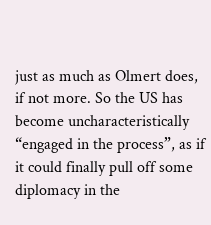just as much as Olmert does, if not more. So the US has become uncharacteristically “engaged in the process”, as if it could finally pull off some diplomacy in the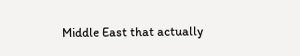Middle East that actually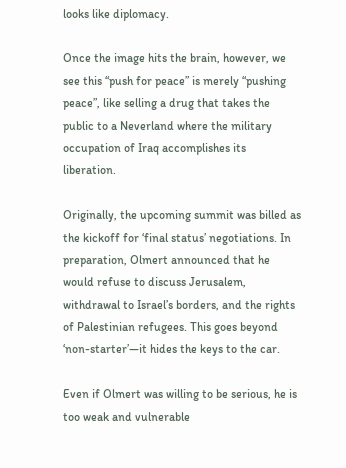looks like diplomacy.

Once the image hits the brain, however, we see this “push for peace” is merely “pushing peace”, like selling a drug that takes the public to a Neverland where the military occupation of Iraq accomplishes its liberation.

Originally, the upcoming summit was billed as the kickoff for ‘final status’ negotiations. In preparation, Olmert announced that he would refuse to discuss Jerusalem, withdrawal to Israel’s borders, and the rights of Palestinian refugees. This goes beyond ‘non-starter’—it hides the keys to the car.

Even if Olmert was willing to be serious, he is too weak and vulnerable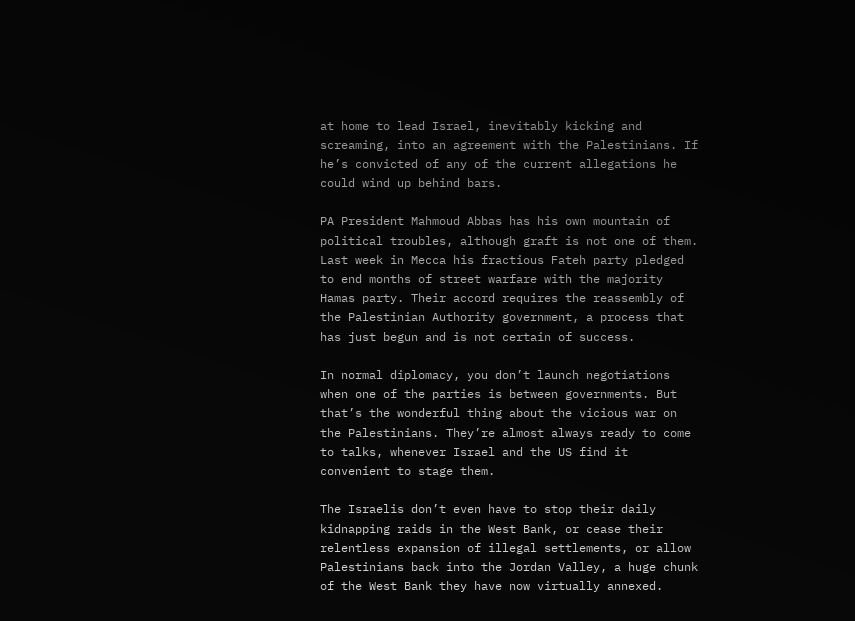at home to lead Israel, inevitably kicking and screaming, into an agreement with the Palestinians. If he’s convicted of any of the current allegations he could wind up behind bars.

PA President Mahmoud Abbas has his own mountain of political troubles, although graft is not one of them. Last week in Mecca his fractious Fateh party pledged to end months of street warfare with the majority Hamas party. Their accord requires the reassembly of the Palestinian Authority government, a process that has just begun and is not certain of success.

In normal diplomacy, you don’t launch negotiations when one of the parties is between governments. But that’s the wonderful thing about the vicious war on the Palestinians. They’re almost always ready to come to talks, whenever Israel and the US find it convenient to stage them.

The Israelis don’t even have to stop their daily kidnapping raids in the West Bank, or cease their relentless expansion of illegal settlements, or allow Palestinians back into the Jordan Valley, a huge chunk of the West Bank they have now virtually annexed.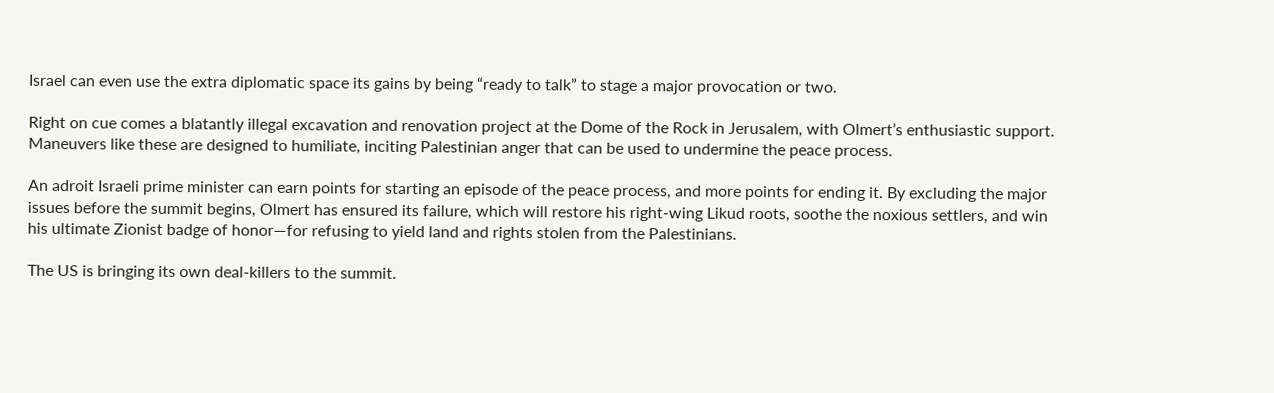Israel can even use the extra diplomatic space its gains by being “ready to talk” to stage a major provocation or two.

Right on cue comes a blatantly illegal excavation and renovation project at the Dome of the Rock in Jerusalem, with Olmert’s enthusiastic support. Maneuvers like these are designed to humiliate, inciting Palestinian anger that can be used to undermine the peace process.

An adroit Israeli prime minister can earn points for starting an episode of the peace process, and more points for ending it. By excluding the major issues before the summit begins, Olmert has ensured its failure, which will restore his right-wing Likud roots, soothe the noxious settlers, and win his ultimate Zionist badge of honor—for refusing to yield land and rights stolen from the Palestinians.

The US is bringing its own deal-killers to the summit.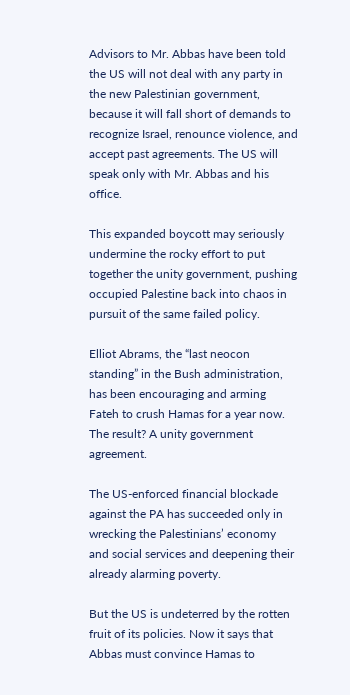Advisors to Mr. Abbas have been told the US will not deal with any party in the new Palestinian government, because it will fall short of demands to recognize Israel, renounce violence, and accept past agreements. The US will speak only with Mr. Abbas and his office.

This expanded boycott may seriously undermine the rocky effort to put together the unity government, pushing occupied Palestine back into chaos in pursuit of the same failed policy.

Elliot Abrams, the “last neocon standing” in the Bush administration, has been encouraging and arming Fateh to crush Hamas for a year now. The result? A unity government agreement.

The US-enforced financial blockade against the PA has succeeded only in wrecking the Palestinians’ economy and social services and deepening their already alarming poverty.

But the US is undeterred by the rotten fruit of its policies. Now it says that Abbas must convince Hamas to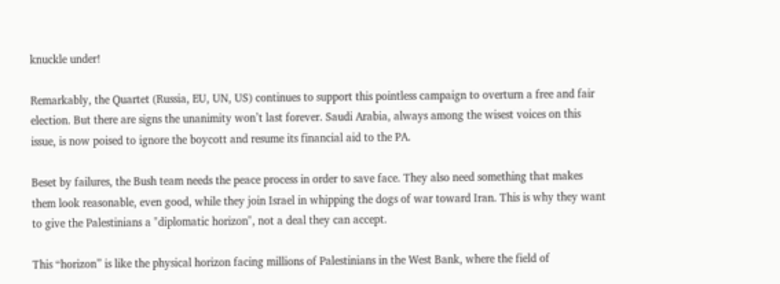knuckle under!

Remarkably, the Quartet (Russia, EU, UN, US) continues to support this pointless campaign to overturn a free and fair election. But there are signs the unanimity won’t last forever. Saudi Arabia, always among the wisest voices on this issue, is now poised to ignore the boycott and resume its financial aid to the PA.

Beset by failures, the Bush team needs the peace process in order to save face. They also need something that makes them look reasonable, even good, while they join Israel in whipping the dogs of war toward Iran. This is why they want to give the Palestinians a "diplomatic horizon", not a deal they can accept.

This “horizon” is like the physical horizon facing millions of Palestinians in the West Bank, where the field of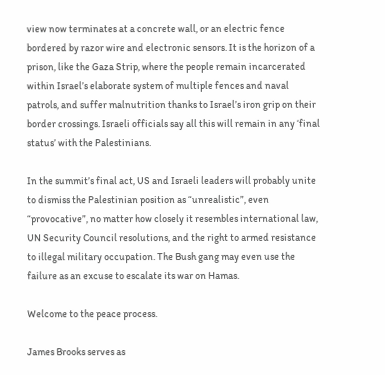view now terminates at a concrete wall, or an electric fence bordered by razor wire and electronic sensors. It is the horizon of a prison, like the Gaza Strip, where the people remain incarcerated within Israel’s elaborate system of multiple fences and naval patrols, and suffer malnutrition thanks to Israel’s iron grip on their border crossings. Israeli officials say all this will remain in any ‘final status’ with the Palestinians.

In the summit’s final act, US and Israeli leaders will probably unite to dismiss the Palestinian position as “unrealistic”, even “provocative”, no matter how closely it resembles international law, UN Security Council resolutions, and the right to armed resistance to illegal military occupation. The Bush gang may even use the failure as an excuse to escalate its war on Hamas.

Welcome to the peace process.

James Brooks serves as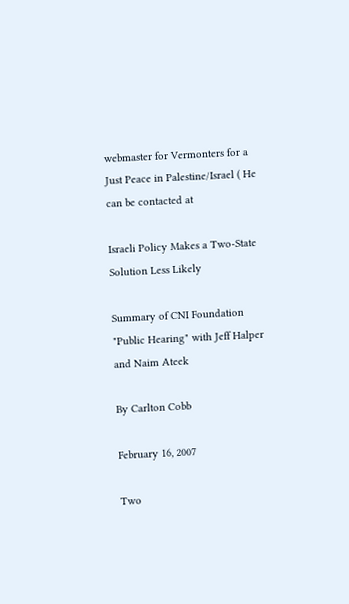webmaster for Vermonters for a Just Peace in Palestine/Israel ( He can be contacted at

Israeli Policy Makes a Two-State Solution Less Likely

Summary of CNI Foundation "Public Hearing" with Jeff Halper and Naim Ateek

By Carlton Cobb

February 16, 2007

Two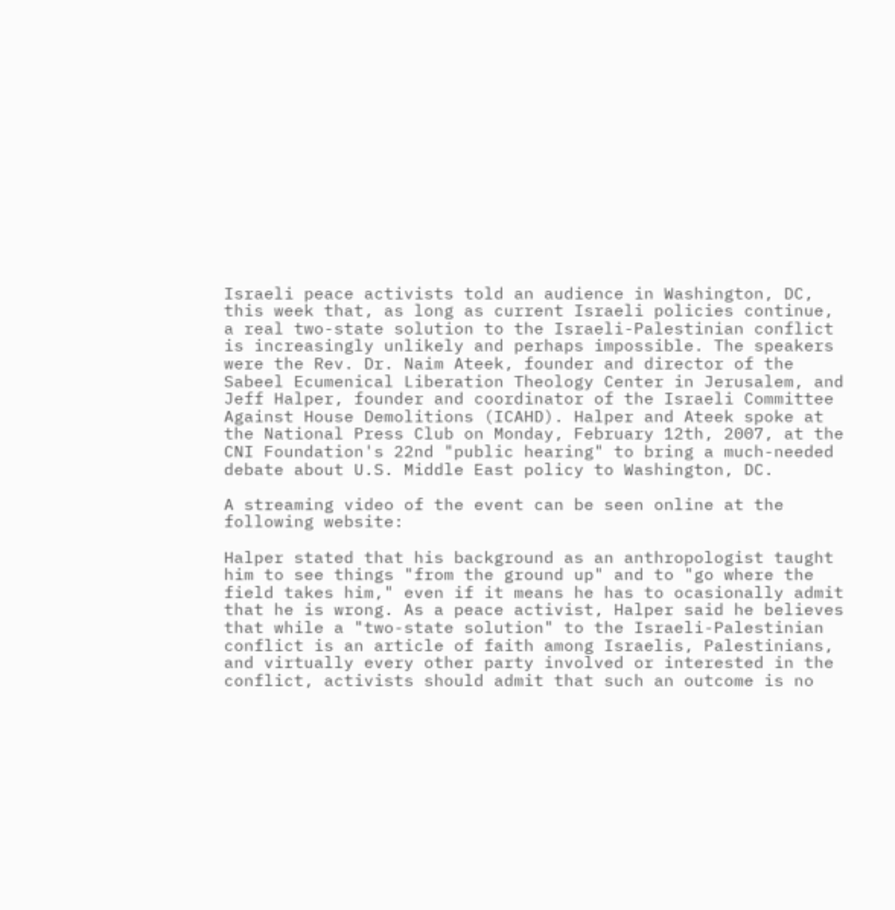Israeli peace activists told an audience in Washington, DC, this week that, as long as current Israeli policies continue, a real two-state solution to the Israeli-Palestinian conflict is increasingly unlikely and perhaps impossible. The speakers were the Rev. Dr. Naim Ateek, founder and director of the Sabeel Ecumenical Liberation Theology Center in Jerusalem, and Jeff Halper, founder and coordinator of the Israeli Committee Against House Demolitions (ICAHD). Halper and Ateek spoke at the National Press Club on Monday, February 12th, 2007, at the CNI Foundation's 22nd "public hearing" to bring a much-needed debate about U.S. Middle East policy to Washington, DC.

A streaming video of the event can be seen online at the following website:

Halper stated that his background as an anthropologist taught him to see things "from the ground up" and to "go where the field takes him," even if it means he has to ocasionally admit that he is wrong. As a peace activist, Halper said he believes that while a "two-state solution" to the Israeli-Palestinian conflict is an article of faith among Israelis, Palestinians, and virtually every other party involved or interested in the conflict, activists should admit that such an outcome is no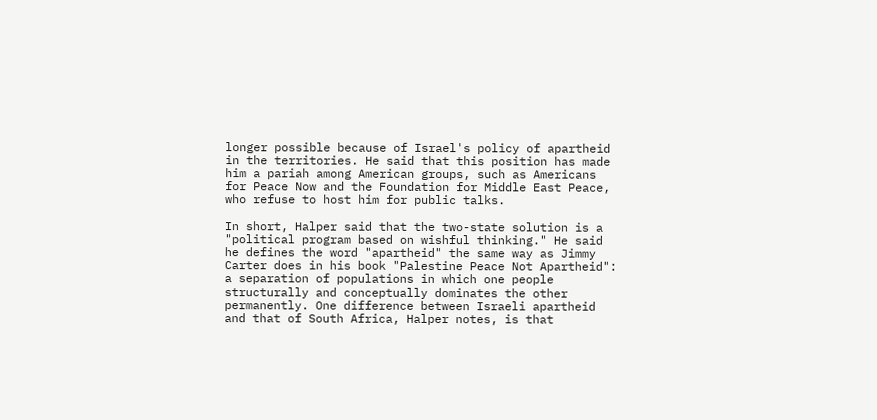longer possible because of Israel's policy of apartheid in the territories. He said that this position has made him a pariah among American groups, such as Americans for Peace Now and the Foundation for Middle East Peace, who refuse to host him for public talks.

In short, Halper said that the two-state solution is a "political program based on wishful thinking." He said he defines the word "apartheid" the same way as Jimmy Carter does in his book "Palestine Peace Not Apartheid": a separation of populations in which one people structurally and conceptually dominates the other permanently. One difference between Israeli apartheid and that of South Africa, Halper notes, is that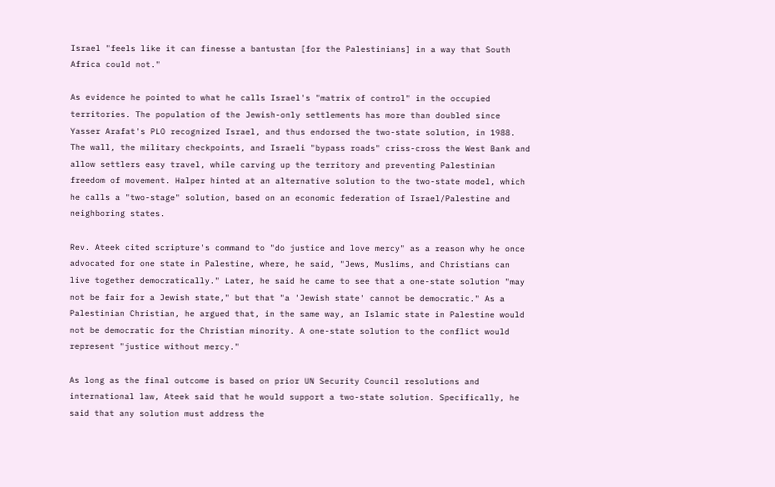Israel "feels like it can finesse a bantustan [for the Palestinians] in a way that South Africa could not."

As evidence he pointed to what he calls Israel's "matrix of control" in the occupied territories. The population of the Jewish-only settlements has more than doubled since Yasser Arafat's PLO recognized Israel, and thus endorsed the two-state solution, in 1988. The wall, the military checkpoints, and Israeli "bypass roads" criss-cross the West Bank and allow settlers easy travel, while carving up the territory and preventing Palestinian freedom of movement. Halper hinted at an alternative solution to the two-state model, which he calls a "two-stage" solution, based on an economic federation of Israel/Palestine and neighboring states.

Rev. Ateek cited scripture's command to "do justice and love mercy" as a reason why he once advocated for one state in Palestine, where, he said, "Jews, Muslims, and Christians can live together democratically." Later, he said he came to see that a one-state solution "may not be fair for a Jewish state," but that "a 'Jewish state' cannot be democratic." As a Palestinian Christian, he argued that, in the same way, an Islamic state in Palestine would not be democratic for the Christian minority. A one-state solution to the conflict would represent "justice without mercy."

As long as the final outcome is based on prior UN Security Council resolutions and international law, Ateek said that he would support a two-state solution. Specifically, he said that any solution must address the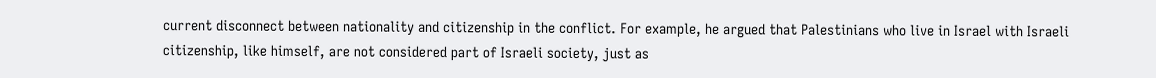current disconnect between nationality and citizenship in the conflict. For example, he argued that Palestinians who live in Israel with Israeli citizenship, like himself, are not considered part of Israeli society, just as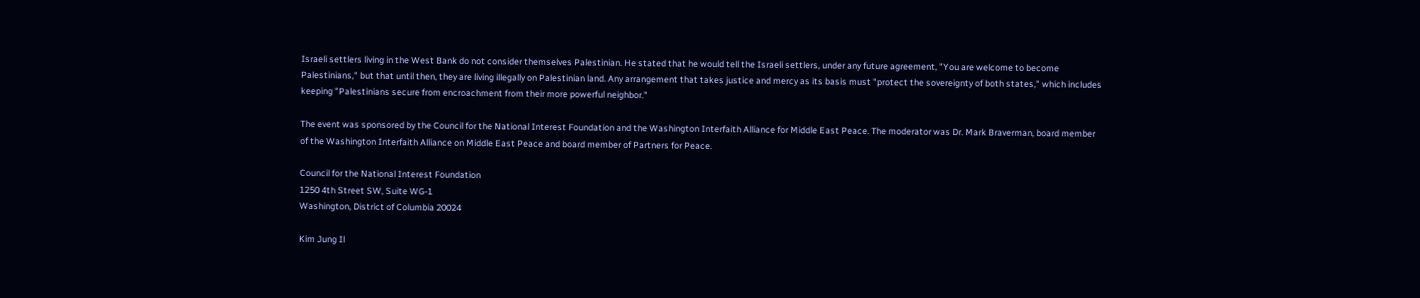Israeli settlers living in the West Bank do not consider themselves Palestinian. He stated that he would tell the Israeli settlers, under any future agreement, "You are welcome to become Palestinians," but that until then, they are living illegally on Palestinian land. Any arrangement that takes justice and mercy as its basis must "protect the sovereignty of both states," which includes keeping "Palestinians secure from encroachment from their more powerful neighbor."

The event was sponsored by the Council for the National Interest Foundation and the Washington Interfaith Alliance for Middle East Peace. The moderator was Dr. Mark Braverman, board member of the Washington Interfaith Alliance on Middle East Peace and board member of Partners for Peace.

Council for the National Interest Foundation
1250 4th Street SW, Suite WG-1
Washington, District of Columbia 20024

Kim Jung Il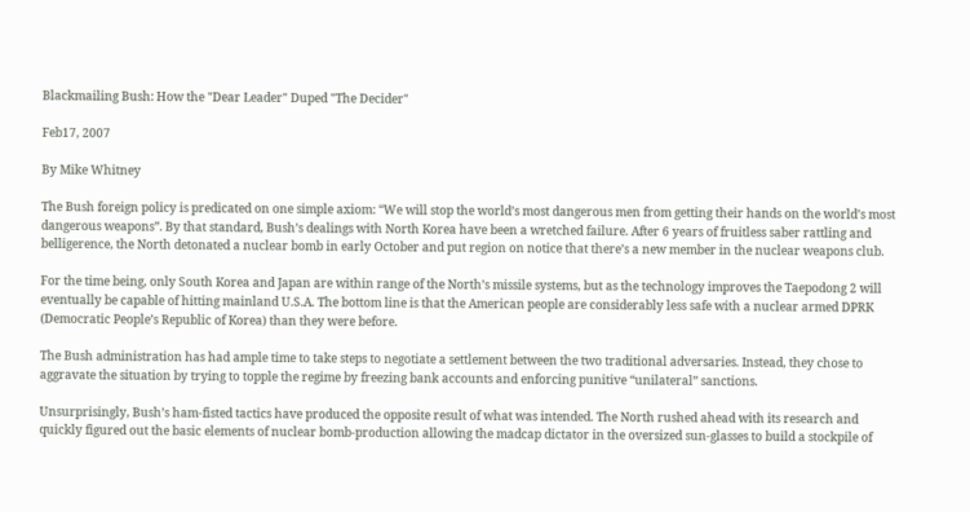Blackmailing Bush: How the "Dear Leader" Duped "The Decider"

Feb17, 2007

By Mike Whitney

The Bush foreign policy is predicated on one simple axiom: “We will stop the world’s most dangerous men from getting their hands on the world’s most dangerous weapons”. By that standard, Bush’s dealings with North Korea have been a wretched failure. After 6 years of fruitless saber rattling and belligerence, the North detonated a nuclear bomb in early October and put region on notice that there’s a new member in the nuclear weapons club.

For the time being, only South Korea and Japan are within range of the North’s missile systems, but as the technology improves the Taepodong 2 will eventually be capable of hitting mainland U.S.A. The bottom line is that the American people are considerably less safe with a nuclear armed DPRK (Democratic People’s Republic of Korea) than they were before.

The Bush administration has had ample time to take steps to negotiate a settlement between the two traditional adversaries. Instead, they chose to aggravate the situation by trying to topple the regime by freezing bank accounts and enforcing punitive “unilateral” sanctions.

Unsurprisingly, Bush’s ham-fisted tactics have produced the opposite result of what was intended. The North rushed ahead with its research and quickly figured out the basic elements of nuclear bomb-production allowing the madcap dictator in the oversized sun-glasses to build a stockpile of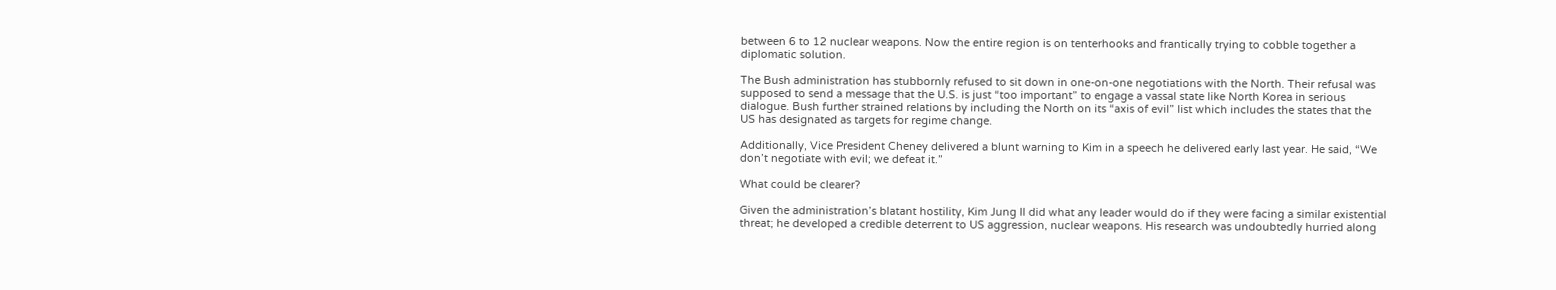between 6 to 12 nuclear weapons. Now the entire region is on tenterhooks and frantically trying to cobble together a diplomatic solution.

The Bush administration has stubbornly refused to sit down in one-on-one negotiations with the North. Their refusal was supposed to send a message that the U.S. is just “too important” to engage a vassal state like North Korea in serious dialogue. Bush further strained relations by including the North on its “axis of evil” list which includes the states that the US has designated as targets for regime change.

Additionally, Vice President Cheney delivered a blunt warning to Kim in a speech he delivered early last year. He said, “We don’t negotiate with evil; we defeat it.”

What could be clearer?

Given the administration’s blatant hostility, Kim Jung Il did what any leader would do if they were facing a similar existential threat; he developed a credible deterrent to US aggression, nuclear weapons. His research was undoubtedly hurried along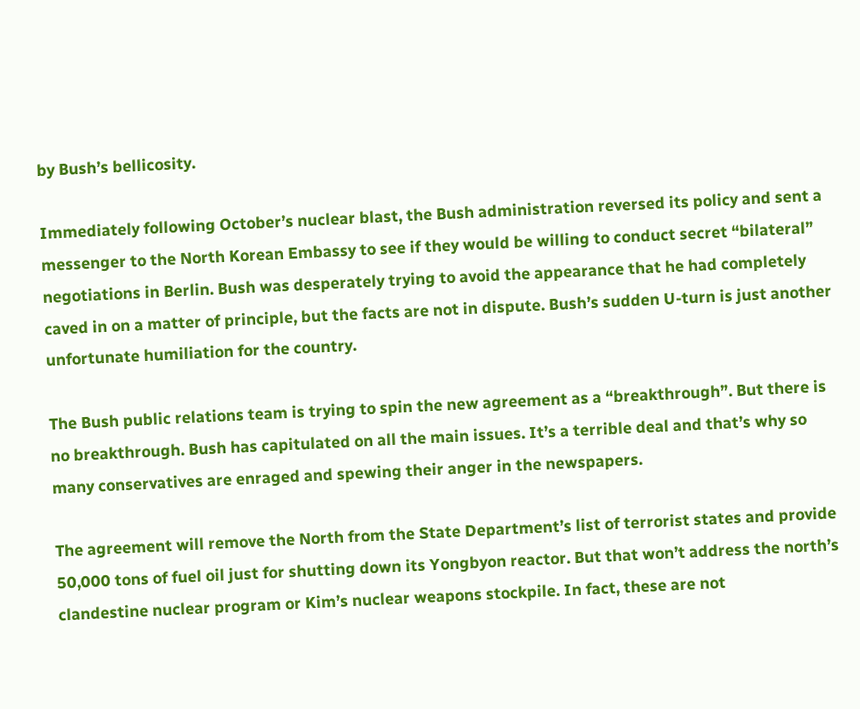by Bush’s bellicosity.

Immediately following October’s nuclear blast, the Bush administration reversed its policy and sent a messenger to the North Korean Embassy to see if they would be willing to conduct secret “bilateral” negotiations in Berlin. Bush was desperately trying to avoid the appearance that he had completely caved in on a matter of principle, but the facts are not in dispute. Bush’s sudden U-turn is just another unfortunate humiliation for the country.

The Bush public relations team is trying to spin the new agreement as a “breakthrough”. But there is no breakthrough. Bush has capitulated on all the main issues. It’s a terrible deal and that’s why so many conservatives are enraged and spewing their anger in the newspapers.

The agreement will remove the North from the State Department’s list of terrorist states and provide 50,000 tons of fuel oil just for shutting down its Yongbyon reactor. But that won’t address the north’s clandestine nuclear program or Kim’s nuclear weapons stockpile. In fact, these are not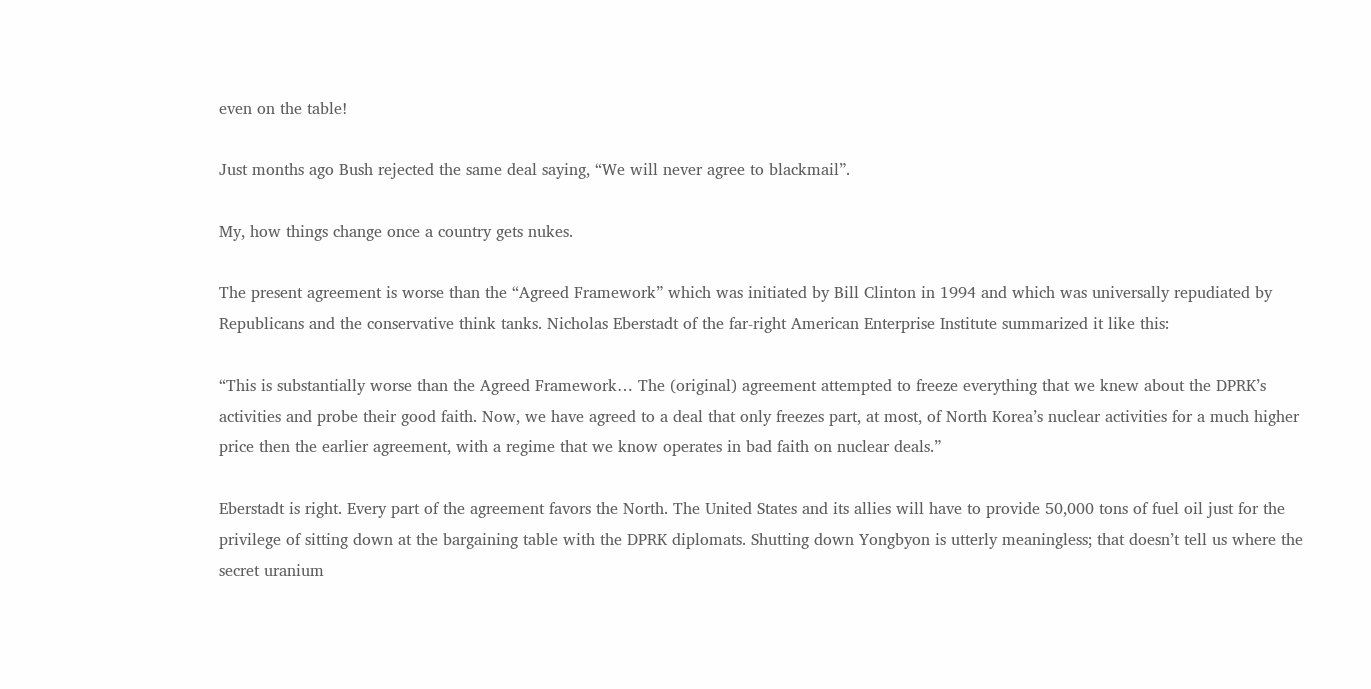even on the table!

Just months ago Bush rejected the same deal saying, “We will never agree to blackmail”.

My, how things change once a country gets nukes.

The present agreement is worse than the “Agreed Framework” which was initiated by Bill Clinton in 1994 and which was universally repudiated by Republicans and the conservative think tanks. Nicholas Eberstadt of the far-right American Enterprise Institute summarized it like this:

“This is substantially worse than the Agreed Framework… The (original) agreement attempted to freeze everything that we knew about the DPRK’s activities and probe their good faith. Now, we have agreed to a deal that only freezes part, at most, of North Korea’s nuclear activities for a much higher price then the earlier agreement, with a regime that we know operates in bad faith on nuclear deals.”

Eberstadt is right. Every part of the agreement favors the North. The United States and its allies will have to provide 50,000 tons of fuel oil just for the privilege of sitting down at the bargaining table with the DPRK diplomats. Shutting down Yongbyon is utterly meaningless; that doesn’t tell us where the secret uranium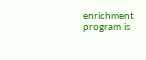enrichment program is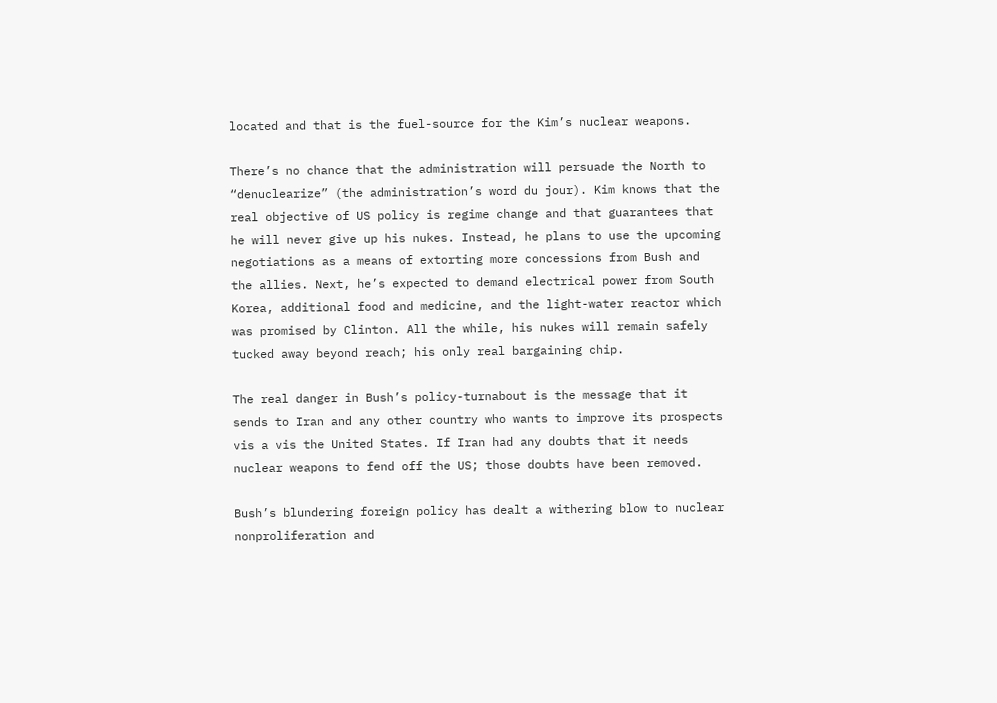located and that is the fuel-source for the Kim’s nuclear weapons.

There’s no chance that the administration will persuade the North to “denuclearize” (the administration’s word du jour). Kim knows that the real objective of US policy is regime change and that guarantees that he will never give up his nukes. Instead, he plans to use the upcoming negotiations as a means of extorting more concessions from Bush and the allies. Next, he’s expected to demand electrical power from South Korea, additional food and medicine, and the light-water reactor which was promised by Clinton. All the while, his nukes will remain safely tucked away beyond reach; his only real bargaining chip.

The real danger in Bush’s policy-turnabout is the message that it sends to Iran and any other country who wants to improve its prospects vis a vis the United States. If Iran had any doubts that it needs nuclear weapons to fend off the US; those doubts have been removed.

Bush’s blundering foreign policy has dealt a withering blow to nuclear nonproliferation and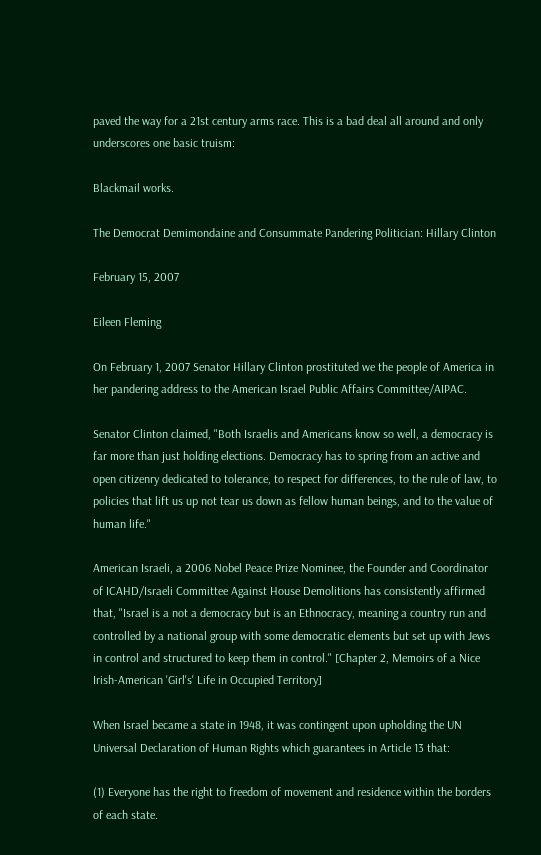paved the way for a 21st century arms race. This is a bad deal all around and only underscores one basic truism:

Blackmail works.

The Democrat Demimondaine and Consummate Pandering Politician: Hillary Clinton

February 15, 2007

Eileen Fleming

On February 1, 2007 Senator Hillary Clinton prostituted we the people of America in her pandering address to the American Israel Public Affairs Committee/AIPAC.

Senator Clinton claimed, "Both Israelis and Americans know so well, a democracy is far more than just holding elections. Democracy has to spring from an active and open citizenry dedicated to tolerance, to respect for differences, to the rule of law, to policies that lift us up not tear us down as fellow human beings, and to the value of human life."

American Israeli, a 2006 Nobel Peace Prize Nominee, the Founder and Coordinator of ICAHD/Israeli Committee Against House Demolitions has consistently affirmed that, "Israel is a not a democracy but is an Ethnocracy, meaning a country run and controlled by a national group with some democratic elements but set up with Jews in control and structured to keep them in control." [Chapter 2, Memoirs of a Nice Irish-American 'Girl's' Life in Occupied Territory]

When Israel became a state in 1948, it was contingent upon upholding the UN Universal Declaration of Human Rights which guarantees in Article 13 that:

(1) Everyone has the right to freedom of movement and residence within the borders of each state.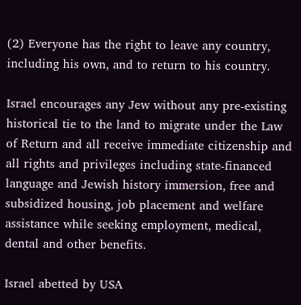(2) Everyone has the right to leave any country, including his own, and to return to his country.

Israel encourages any Jew without any pre-existing historical tie to the land to migrate under the Law of Return and all receive immediate citizenship and all rights and privileges including state-financed language and Jewish history immersion, free and subsidized housing, job placement and welfare assistance while seeking employment, medical, dental and other benefits.

Israel abetted by USA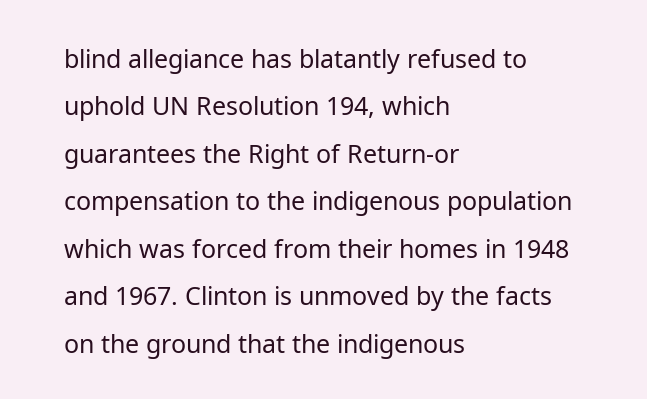blind allegiance has blatantly refused to uphold UN Resolution 194, which guarantees the Right of Return-or compensation to the indigenous population which was forced from their homes in 1948 and 1967. Clinton is unmoved by the facts on the ground that the indigenous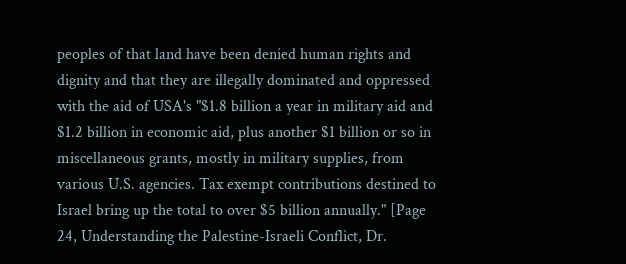peoples of that land have been denied human rights and dignity and that they are illegally dominated and oppressed with the aid of USA's "$1.8 billion a year in military aid and $1.2 billion in economic aid, plus another $1 billion or so in miscellaneous grants, mostly in military supplies, from various U.S. agencies. Tax exempt contributions destined to Israel bring up the total to over $5 billion annually." [Page 24, Understanding the Palestine-Israeli Conflict, Dr.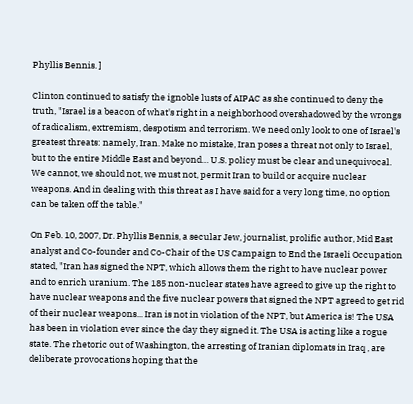Phyllis Bennis. ]

Clinton continued to satisfy the ignoble lusts of AIPAC as she continued to deny the truth, "Israel is a beacon of what's right in a neighborhood overshadowed by the wrongs of radicalism, extremism, despotism and terrorism. We need only look to one of Israel's greatest threats: namely, Iran. Make no mistake, Iran poses a threat not only to Israel, but to the entire Middle East and beyond… U.S. policy must be clear and unequivocal. We cannot, we should not, we must not, permit Iran to build or acquire nuclear weapons. And in dealing with this threat as I have said for a very long time, no option can be taken off the table."

On Feb. 10, 2007, Dr. Phyllis Bennis, a secular Jew, journalist, prolific author, Mid East analyst and Co-founder and Co-Chair of the US Campaign to End the Israeli Occupation stated, "Iran has signed the NPT, which allows them the right to have nuclear power and to enrich uranium. The 185 non-nuclear states have agreed to give up the right to have nuclear weapons and the five nuclear powers that signed the NPT agreed to get rid of their nuclear weapons... Iran is not in violation of the NPT, but America is! The USA has been in violation ever since the day they signed it. The USA is acting like a rogue state. The rhetoric out of Washington, the arresting of Iranian diplomats in Iraq , are deliberate provocations hoping that the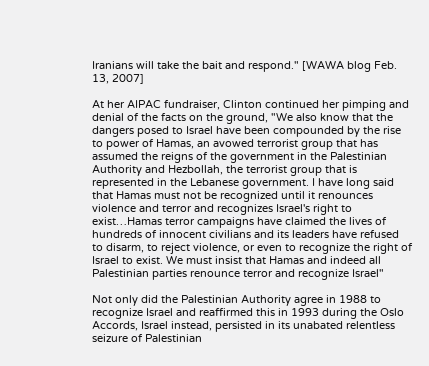Iranians will take the bait and respond." [WAWA blog Feb. 13, 2007]

At her AIPAC fundraiser, Clinton continued her pimping and denial of the facts on the ground, "We also know that the dangers posed to Israel have been compounded by the rise to power of Hamas, an avowed terrorist group that has assumed the reigns of the government in the Palestinian Authority and Hezbollah, the terrorist group that is represented in the Lebanese government. I have long said that Hamas must not be recognized until it renounces violence and terror and recognizes Israel's right to exist…Hamas terror campaigns have claimed the lives of hundreds of innocent civilians and its leaders have refused to disarm, to reject violence, or even to recognize the right of Israel to exist. We must insist that Hamas and indeed all Palestinian parties renounce terror and recognize Israel"

Not only did the Palestinian Authority agree in 1988 to recognize Israel and reaffirmed this in 1993 during the Oslo Accords, Israel instead, persisted in its unabated relentless seizure of Palestinian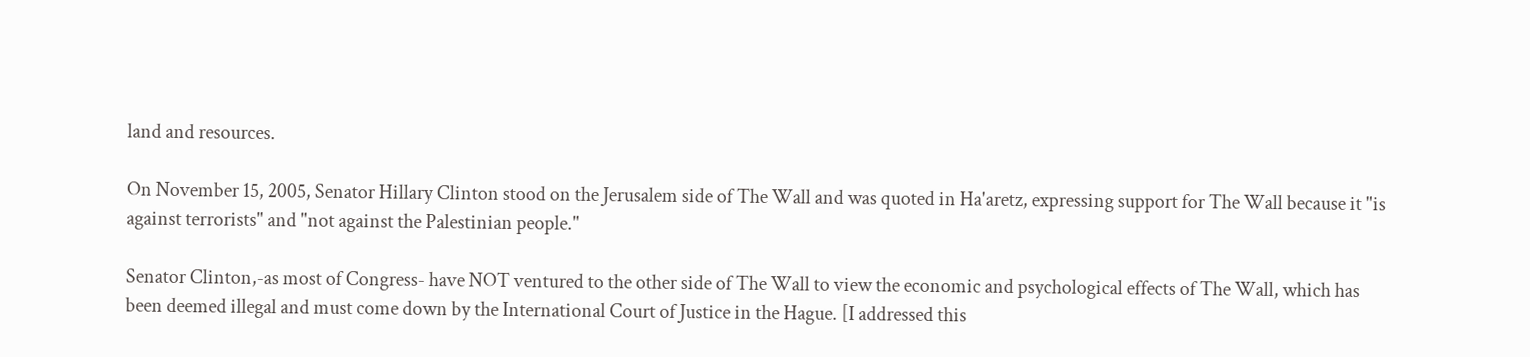land and resources.

On November 15, 2005, Senator Hillary Clinton stood on the Jerusalem side of The Wall and was quoted in Ha'aretz, expressing support for The Wall because it "is against terrorists" and "not against the Palestinian people."

Senator Clinton,-as most of Congress- have NOT ventured to the other side of The Wall to view the economic and psychological effects of The Wall, which has been deemed illegal and must come down by the International Court of Justice in the Hague. [I addressed this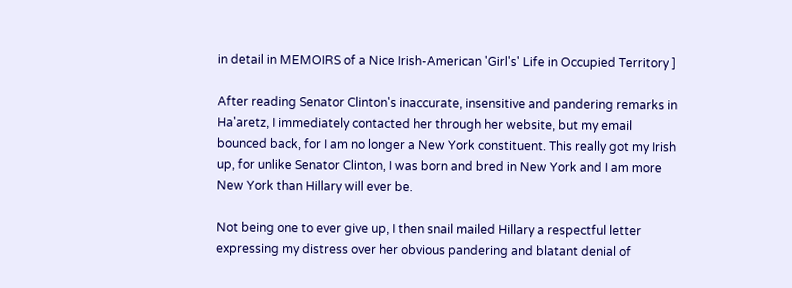in detail in MEMOIRS of a Nice Irish-American 'Girl's' Life in Occupied Territory ]

After reading Senator Clinton's inaccurate, insensitive and pandering remarks in Ha'aretz, I immediately contacted her through her website, but my email bounced back, for I am no longer a New York constituent. This really got my Irish up, for unlike Senator Clinton, I was born and bred in New York and I am more New York than Hillary will ever be.

Not being one to ever give up, I then snail mailed Hillary a respectful letter expressing my distress over her obvious pandering and blatant denial of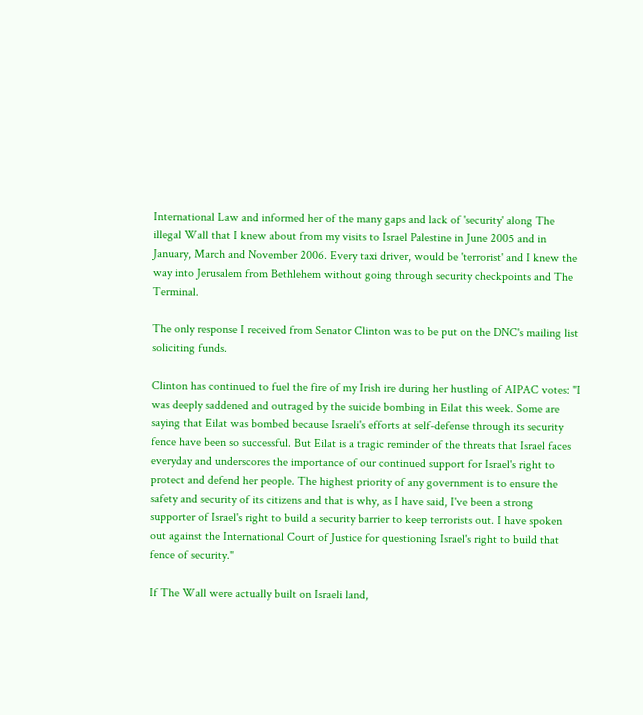International Law and informed her of the many gaps and lack of 'security' along The illegal Wall that I knew about from my visits to Israel Palestine in June 2005 and in January, March and November 2006. Every taxi driver, would be 'terrorist' and I knew the way into Jerusalem from Bethlehem without going through security checkpoints and The Terminal.

The only response I received from Senator Clinton was to be put on the DNC's mailing list soliciting funds.

Clinton has continued to fuel the fire of my Irish ire during her hustling of AIPAC votes: "I was deeply saddened and outraged by the suicide bombing in Eilat this week. Some are saying that Eilat was bombed because Israeli's efforts at self-defense through its security fence have been so successful. But Eilat is a tragic reminder of the threats that Israel faces everyday and underscores the importance of our continued support for Israel's right to protect and defend her people. The highest priority of any government is to ensure the safety and security of its citizens and that is why, as I have said, I've been a strong supporter of Israel's right to build a security barrier to keep terrorists out. I have spoken out against the International Court of Justice for questioning Israel's right to build that fence of security."

If The Wall were actually built on Israeli land,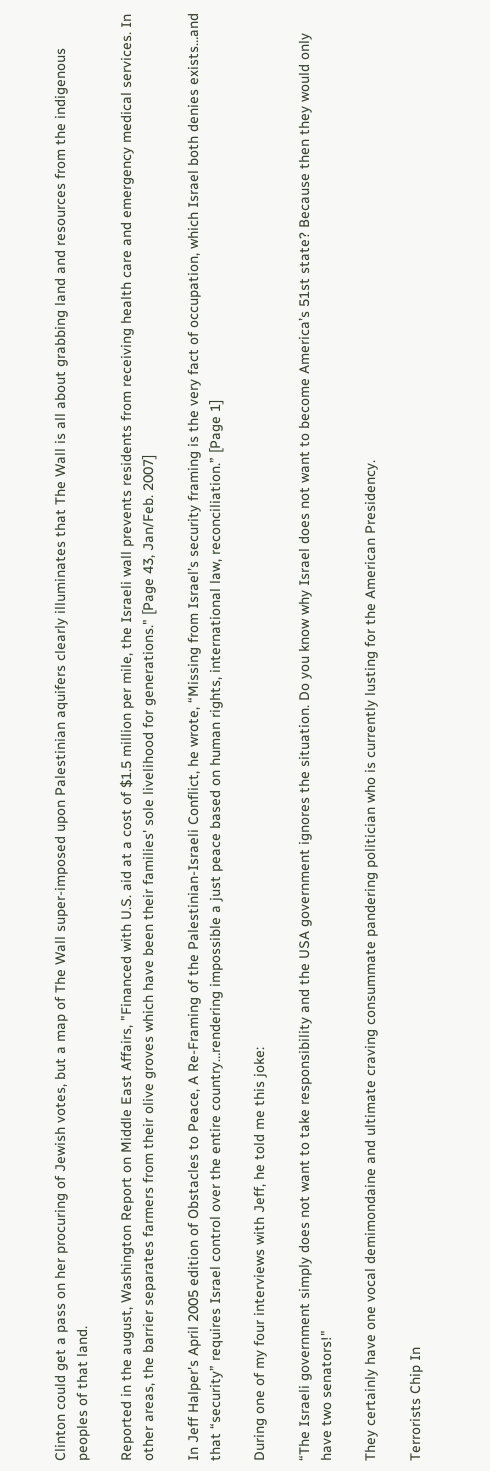Clinton could get a pass on her procuring of Jewish votes, but a map of The Wall super-imposed upon Palestinian aquifers clearly illuminates that The Wall is all about grabbing land and resources from the indigenous peoples of that land.

Reported in the august, Washington Report on Middle East Affairs, "Financed with U.S. aid at a cost of $1.5 million per mile, the Israeli wall prevents residents from receiving health care and emergency medical services. In other areas, the barrier separates farmers from their olive groves which have been their families' sole livelihood for generations." [Page 43, Jan/Feb. 2007]

In Jeff Halper's April 2005 edition of Obstacles to Peace, A Re-Framing of the Palestinian-Israeli Conflict, he wrote, “Missing from Israel’s security framing is the very fact of occupation, which Israel both denies exists…and that “security” requires Israel control over the entire country…rendering impossible a just peace based on human rights, international law, reconciliation.” [Page 1]

During one of my four interviews with Jeff, he told me this joke:

“The Israeli government simply does not want to take responsibility and the USA government ignores the situation. Do you know why Israel does not want to become America’s 51st state? Because then they would only have two senators!"

They certainly have one vocal demimondaine and ultimate craving consummate pandering politician who is currently lusting for the American Presidency.

Terrorists Chip In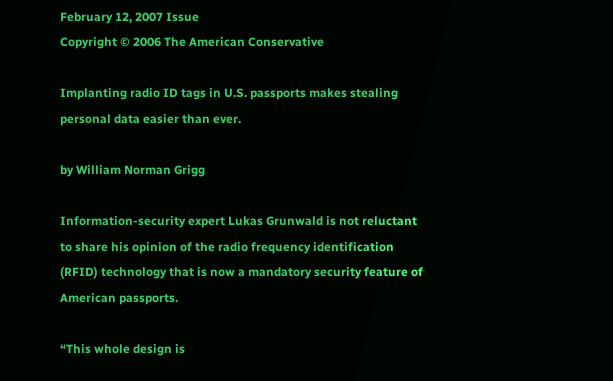February 12, 2007 Issue
Copyright © 2006 The American Conservative

Implanting radio ID tags in U.S. passports makes stealing personal data easier than ever.

by William Norman Grigg

Information-security expert Lukas Grunwald is not reluctant to share his opinion of the radio frequency identification (RFID) technology that is now a mandatory security feature of American passports.

“This whole design is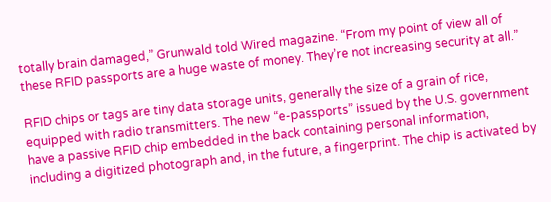totally brain damaged,” Grunwald told Wired magazine. “From my point of view all of these RFID passports are a huge waste of money. They’re not increasing security at all.”

RFID chips or tags are tiny data storage units, generally the size of a grain of rice, equipped with radio transmitters. The new “e-passports” issued by the U.S. government have a passive RFID chip embedded in the back containing personal information, including a digitized photograph and, in the future, a fingerprint. The chip is activated by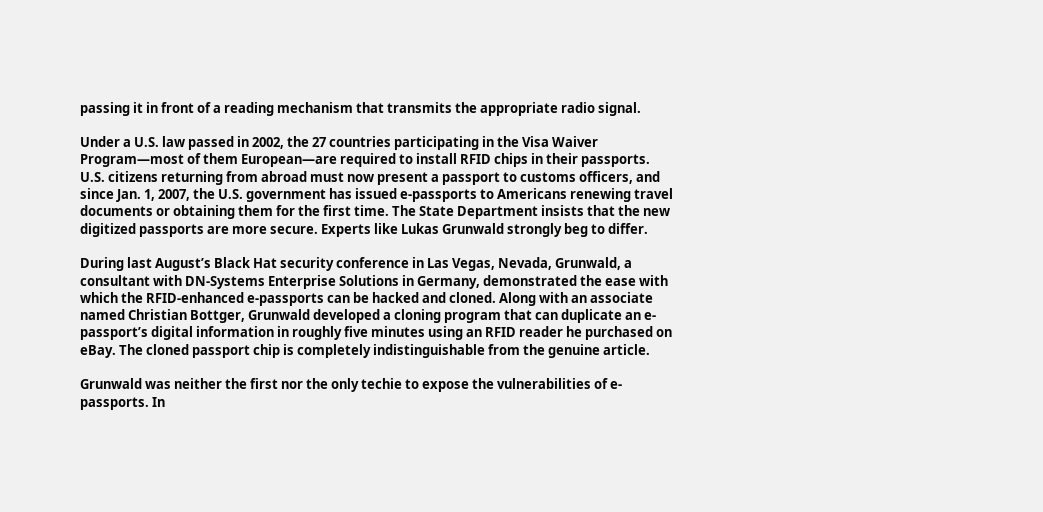passing it in front of a reading mechanism that transmits the appropriate radio signal.

Under a U.S. law passed in 2002, the 27 countries participating in the Visa Waiver Program—most of them European—are required to install RFID chips in their passports. U.S. citizens returning from abroad must now present a passport to customs officers, and since Jan. 1, 2007, the U.S. government has issued e-passports to Americans renewing travel documents or obtaining them for the first time. The State Department insists that the new digitized passports are more secure. Experts like Lukas Grunwald strongly beg to differ.

During last August’s Black Hat security conference in Las Vegas, Nevada, Grunwald, a consultant with DN-Systems Enterprise Solutions in Germany, demonstrated the ease with which the RFID-enhanced e-passports can be hacked and cloned. Along with an associate named Christian Bottger, Grunwald developed a cloning program that can duplicate an e-passport’s digital information in roughly five minutes using an RFID reader he purchased on eBay. The cloned passport chip is completely indistinguishable from the genuine article.

Grunwald was neither the first nor the only techie to expose the vulnerabilities of e-passports. In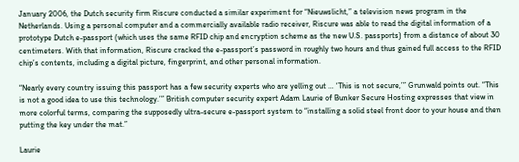January 2006, the Dutch security firm Riscure conducted a similar experiment for “Nieuwslicht,” a television news program in the Netherlands. Using a personal computer and a commercially available radio receiver, Riscure was able to read the digital information of a prototype Dutch e-passport (which uses the same RFID chip and encryption scheme as the new U.S. passports) from a distance of about 30 centimeters. With that information, Riscure cracked the e-passport’s password in roughly two hours and thus gained full access to the RFID chip’s contents, including a digital picture, fingerprint, and other personal information.

“Nearly every country issuing this passport has a few security experts who are yelling out … ‘This is not secure,’” Grunwald points out. “This is not a good idea to use this technology.’” British computer security expert Adam Laurie of Bunker Secure Hosting expresses that view in more colorful terms, comparing the supposedly ultra-secure e-passport system to “installing a solid steel front door to your house and then putting the key under the mat.”

Laurie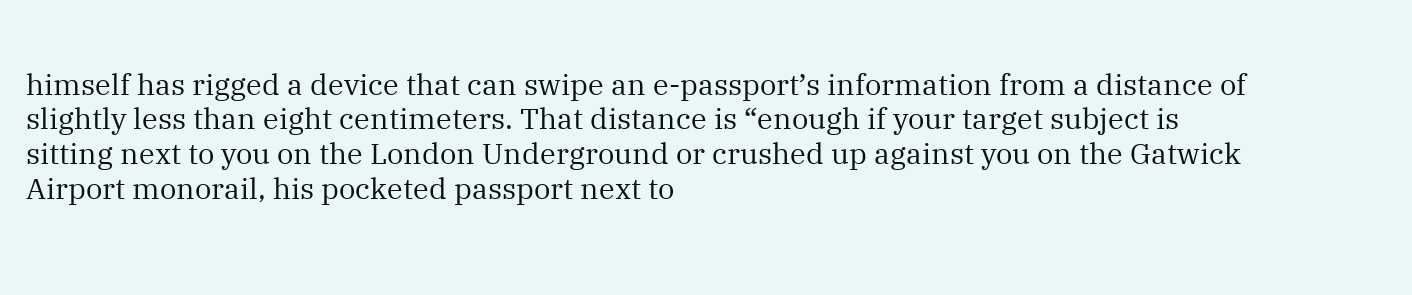himself has rigged a device that can swipe an e-passport’s information from a distance of slightly less than eight centimeters. That distance is “enough if your target subject is sitting next to you on the London Underground or crushed up against you on the Gatwick Airport monorail, his pocketed passport next to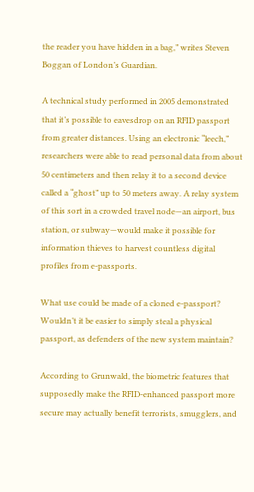the reader you have hidden in a bag,” writes Steven Boggan of London’s Guardian.

A technical study performed in 2005 demonstrated that it’s possible to eavesdrop on an RFID passport from greater distances. Using an electronic “leech,” researchers were able to read personal data from about 50 centimeters and then relay it to a second device called a “ghost” up to 50 meters away. A relay system of this sort in a crowded travel node—an airport, bus station, or subway—would make it possible for information thieves to harvest countless digital profiles from e-passports.

What use could be made of a cloned e-passport? Wouldn’t it be easier to simply steal a physical passport, as defenders of the new system maintain?

According to Grunwald, the biometric features that supposedly make the RFID-enhanced passport more secure may actually benefit terrorists, smugglers, and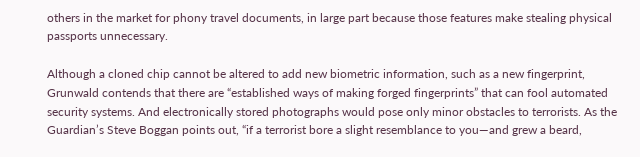others in the market for phony travel documents, in large part because those features make stealing physical passports unnecessary.

Although a cloned chip cannot be altered to add new biometric information, such as a new fingerprint, Grunwald contends that there are “established ways of making forged fingerprints” that can fool automated security systems. And electronically stored photographs would pose only minor obstacles to terrorists. As the Guardian’s Steve Boggan points out, “if a terrorist bore a slight resemblance to you—and grew a beard,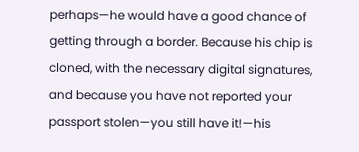perhaps—he would have a good chance of getting through a border. Because his chip is cloned, with the necessary digital signatures, and because you have not reported your passport stolen—you still have it!—his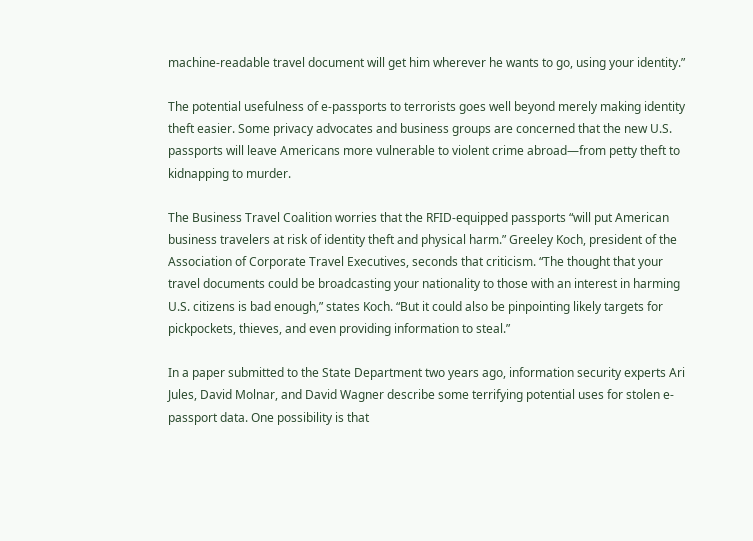machine-readable travel document will get him wherever he wants to go, using your identity.”

The potential usefulness of e-passports to terrorists goes well beyond merely making identity theft easier. Some privacy advocates and business groups are concerned that the new U.S. passports will leave Americans more vulnerable to violent crime abroad—from petty theft to kidnapping to murder.

The Business Travel Coalition worries that the RFID-equipped passports “will put American business travelers at risk of identity theft and physical harm.” Greeley Koch, president of the Association of Corporate Travel Executives, seconds that criticism. “The thought that your travel documents could be broadcasting your nationality to those with an interest in harming U.S. citizens is bad enough,” states Koch. “But it could also be pinpointing likely targets for pickpockets, thieves, and even providing information to steal.”

In a paper submitted to the State Department two years ago, information security experts Ari Jules, David Molnar, and David Wagner describe some terrifying potential uses for stolen e-passport data. One possibility is that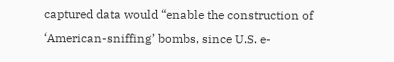captured data would “enable the construction of ‘American-sniffing’ bombs, since U.S. e-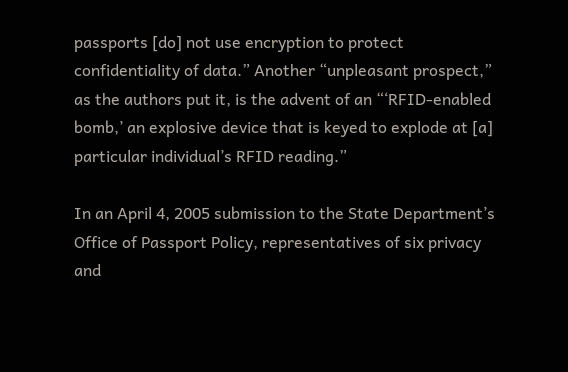passports [do] not use encryption to protect confidentiality of data.” Another “unpleasant prospect,” as the authors put it, is the advent of an “‘RFID-enabled bomb,’ an explosive device that is keyed to explode at [a] particular individual’s RFID reading.”

In an April 4, 2005 submission to the State Department’s Office of Passport Policy, representatives of six privacy and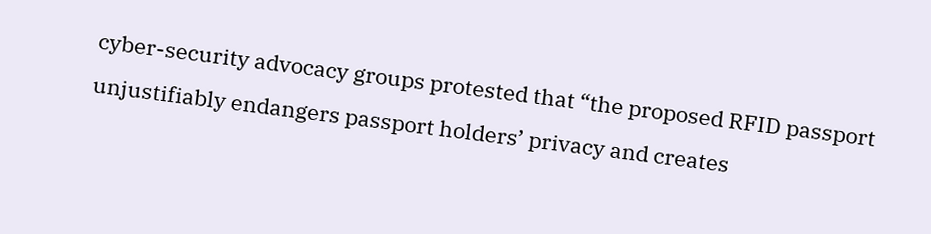cyber-security advocacy groups protested that “the proposed RFID passport unjustifiably endangers passport holders’ privacy and creates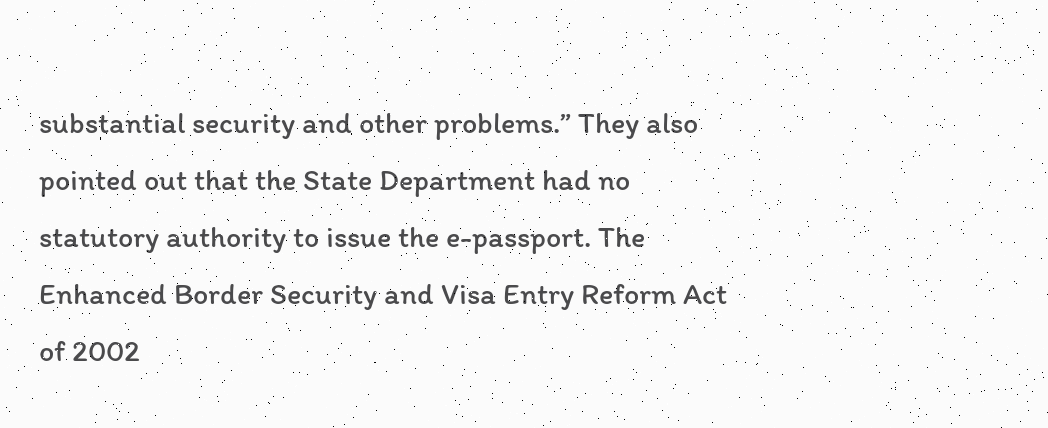substantial security and other problems.” They also pointed out that the State Department had no statutory authority to issue the e-passport. The Enhanced Border Security and Visa Entry Reform Act of 2002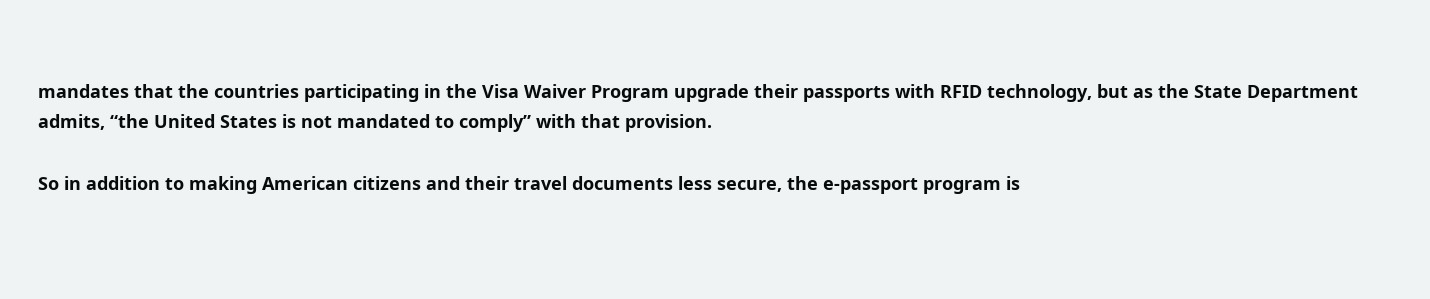mandates that the countries participating in the Visa Waiver Program upgrade their passports with RFID technology, but as the State Department admits, “the United States is not mandated to comply” with that provision.

So in addition to making American citizens and their travel documents less secure, the e-passport program is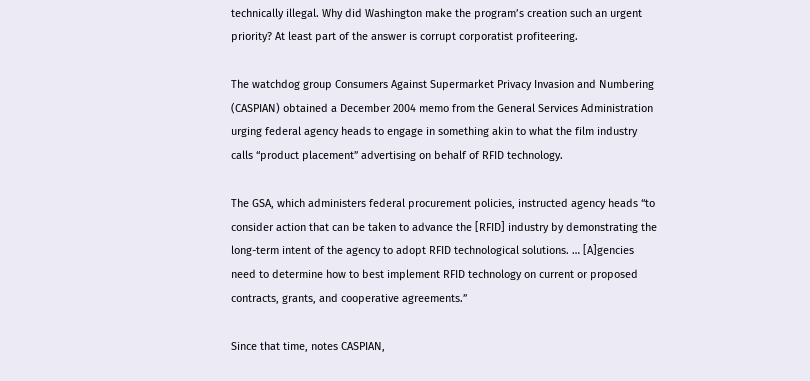technically illegal. Why did Washington make the program’s creation such an urgent priority? At least part of the answer is corrupt corporatist profiteering.

The watchdog group Consumers Against Supermarket Privacy Invasion and Numbering (CASPIAN) obtained a December 2004 memo from the General Services Administration urging federal agency heads to engage in something akin to what the film industry calls “product placement” advertising on behalf of RFID technology.

The GSA, which administers federal procurement policies, instructed agency heads “to consider action that can be taken to advance the [RFID] industry by demonstrating the long-term intent of the agency to adopt RFID technological solutions. … [A]gencies need to determine how to best implement RFID technology on current or proposed contracts, grants, and cooperative agreements.”

Since that time, notes CASPIAN,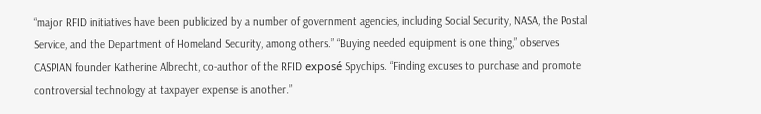“major RFID initiatives have been publicized by a number of government agencies, including Social Security, NASA, the Postal Service, and the Department of Homeland Security, among others.” “Buying needed equipment is one thing,” observes CASPIAN founder Katherine Albrecht, co-author of the RFID exposé Spychips. “Finding excuses to purchase and promote controversial technology at taxpayer expense is another.”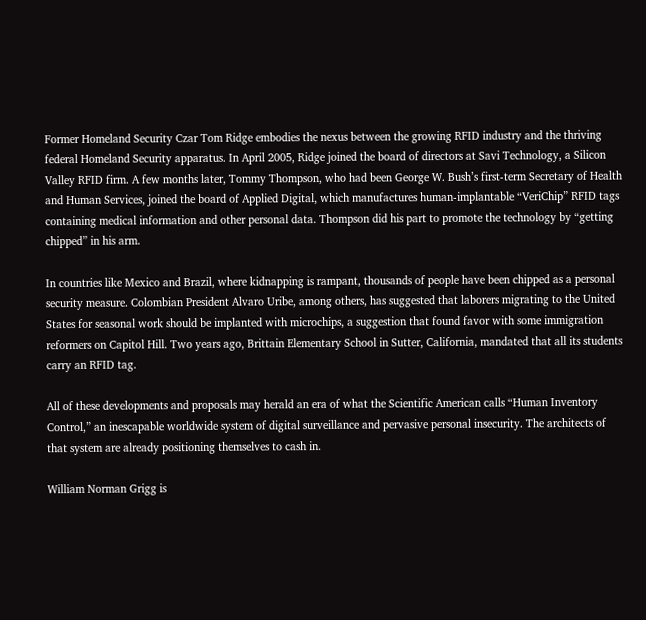Former Homeland Security Czar Tom Ridge embodies the nexus between the growing RFID industry and the thriving federal Homeland Security apparatus. In April 2005, Ridge joined the board of directors at Savi Technology, a Silicon Valley RFID firm. A few months later, Tommy Thompson, who had been George W. Bush’s first-term Secretary of Health and Human Services, joined the board of Applied Digital, which manufactures human-implantable “VeriChip” RFID tags containing medical information and other personal data. Thompson did his part to promote the technology by “getting chipped” in his arm.

In countries like Mexico and Brazil, where kidnapping is rampant, thousands of people have been chipped as a personal security measure. Colombian President Alvaro Uribe, among others, has suggested that laborers migrating to the United States for seasonal work should be implanted with microchips, a suggestion that found favor with some immigration reformers on Capitol Hill. Two years ago, Brittain Elementary School in Sutter, California, mandated that all its students carry an RFID tag.

All of these developments and proposals may herald an era of what the Scientific American calls “Human Inventory Control,” an inescapable worldwide system of digital surveillance and pervasive personal insecurity. The architects of that system are already positioning themselves to cash in.

William Norman Grigg is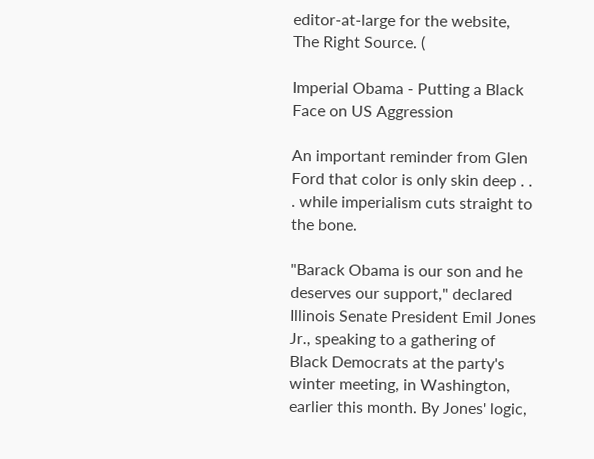editor-at-large for the website, The Right Source. (

Imperial Obama - Putting a Black Face on US Aggression

An important reminder from Glen Ford that color is only skin deep . . . while imperialism cuts straight to the bone.

"Barack Obama is our son and he deserves our support," declared Illinois Senate President Emil Jones Jr., speaking to a gathering of Black Democrats at the party's winter meeting, in Washington, earlier this month. By Jones' logic,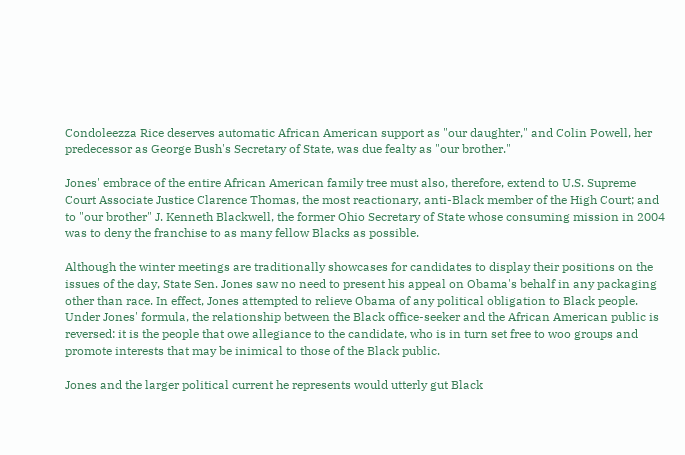Condoleezza Rice deserves automatic African American support as "our daughter," and Colin Powell, her predecessor as George Bush's Secretary of State, was due fealty as "our brother."

Jones' embrace of the entire African American family tree must also, therefore, extend to U.S. Supreme Court Associate Justice Clarence Thomas, the most reactionary, anti-Black member of the High Court; and to "our brother" J. Kenneth Blackwell, the former Ohio Secretary of State whose consuming mission in 2004 was to deny the franchise to as many fellow Blacks as possible.

Although the winter meetings are traditionally showcases for candidates to display their positions on the issues of the day, State Sen. Jones saw no need to present his appeal on Obama's behalf in any packaging other than race. In effect, Jones attempted to relieve Obama of any political obligation to Black people. Under Jones' formula, the relationship between the Black office-seeker and the African American public is reversed: it is the people that owe allegiance to the candidate, who is in turn set free to woo groups and promote interests that may be inimical to those of the Black public.

Jones and the larger political current he represents would utterly gut Black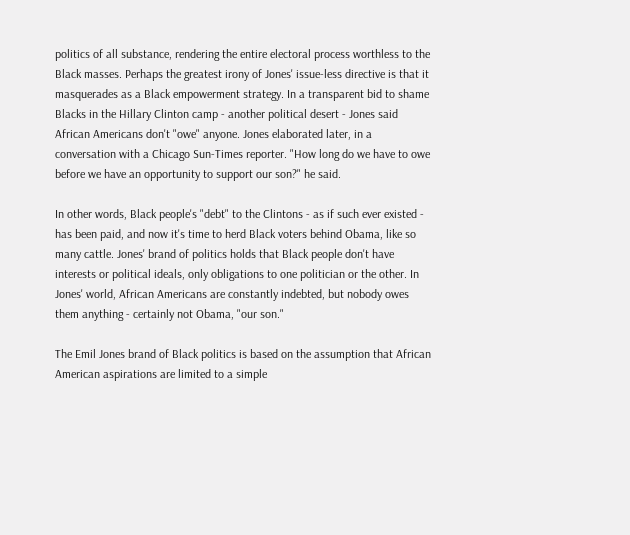politics of all substance, rendering the entire electoral process worthless to the Black masses. Perhaps the greatest irony of Jones' issue-less directive is that it masquerades as a Black empowerment strategy. In a transparent bid to shame Blacks in the Hillary Clinton camp - another political desert - Jones said African Americans don't "owe" anyone. Jones elaborated later, in a conversation with a Chicago Sun-Times reporter. "How long do we have to owe before we have an opportunity to support our son?" he said.

In other words, Black people's "debt" to the Clintons - as if such ever existed - has been paid, and now it's time to herd Black voters behind Obama, like so many cattle. Jones' brand of politics holds that Black people don't have interests or political ideals, only obligations to one politician or the other. In Jones' world, African Americans are constantly indebted, but nobody owes them anything - certainly not Obama, "our son."

The Emil Jones brand of Black politics is based on the assumption that African American aspirations are limited to a simple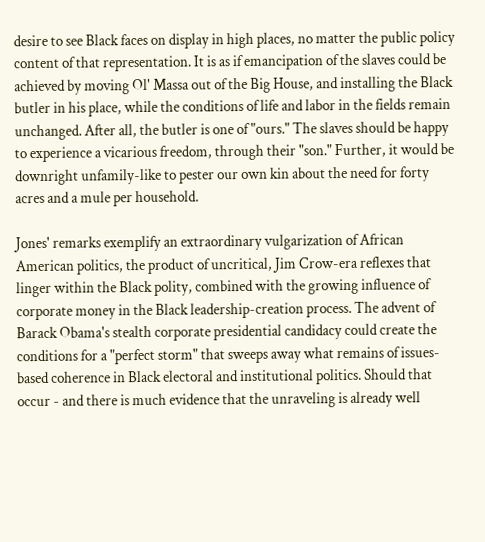desire to see Black faces on display in high places, no matter the public policy content of that representation. It is as if emancipation of the slaves could be achieved by moving Ol' Massa out of the Big House, and installing the Black butler in his place, while the conditions of life and labor in the fields remain unchanged. After all, the butler is one of "ours." The slaves should be happy to experience a vicarious freedom, through their "son." Further, it would be downright unfamily-like to pester our own kin about the need for forty acres and a mule per household.

Jones' remarks exemplify an extraordinary vulgarization of African American politics, the product of uncritical, Jim Crow-era reflexes that linger within the Black polity, combined with the growing influence of corporate money in the Black leadership-creation process. The advent of Barack Obama's stealth corporate presidential candidacy could create the conditions for a "perfect storm" that sweeps away what remains of issues-based coherence in Black electoral and institutional politics. Should that occur - and there is much evidence that the unraveling is already well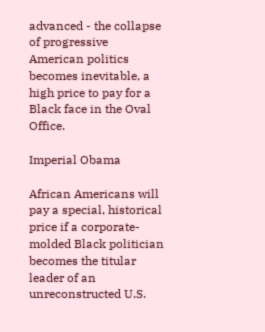advanced - the collapse of progressive American politics becomes inevitable, a high price to pay for a Black face in the Oval Office.

Imperial Obama

African Americans will pay a special, historical price if a corporate-molded Black politician becomes the titular leader of an unreconstructed U.S.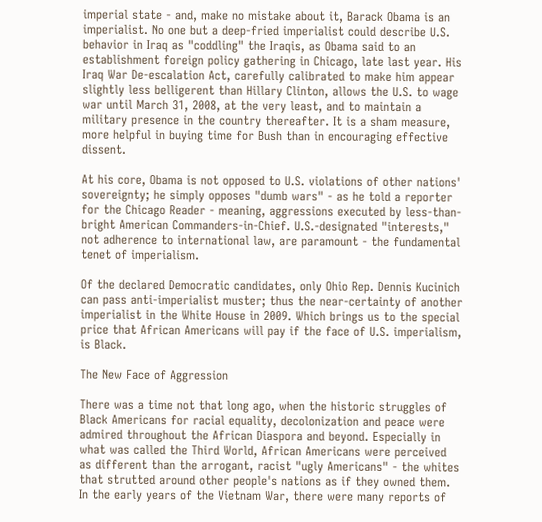imperial state - and, make no mistake about it, Barack Obama is an imperialist. No one but a deep-fried imperialist could describe U.S. behavior in Iraq as "coddling" the Iraqis, as Obama said to an establishment foreign policy gathering in Chicago, late last year. His Iraq War De-escalation Act, carefully calibrated to make him appear slightly less belligerent than Hillary Clinton, allows the U.S. to wage war until March 31, 2008, at the very least, and to maintain a military presence in the country thereafter. It is a sham measure, more helpful in buying time for Bush than in encouraging effective dissent.

At his core, Obama is not opposed to U.S. violations of other nations' sovereignty; he simply opposes "dumb wars" - as he told a reporter for the Chicago Reader - meaning, aggressions executed by less-than-bright American Commanders-in-Chief. U.S.-designated "interests," not adherence to international law, are paramount - the fundamental tenet of imperialism.

Of the declared Democratic candidates, only Ohio Rep. Dennis Kucinich can pass anti-imperialist muster; thus the near-certainty of another imperialist in the White House in 2009. Which brings us to the special price that African Americans will pay if the face of U.S. imperialism, is Black.

The New Face of Aggression

There was a time not that long ago, when the historic struggles of Black Americans for racial equality, decolonization and peace were admired throughout the African Diaspora and beyond. Especially in what was called the Third World, African Americans were perceived as different than the arrogant, racist "ugly Americans" - the whites that strutted around other people's nations as if they owned them. In the early years of the Vietnam War, there were many reports of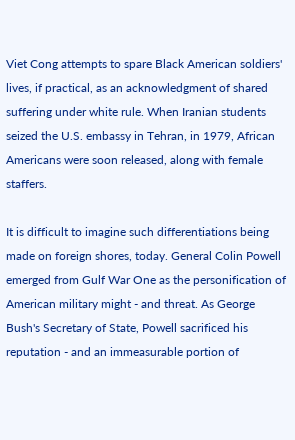Viet Cong attempts to spare Black American soldiers' lives, if practical, as an acknowledgment of shared suffering under white rule. When Iranian students seized the U.S. embassy in Tehran, in 1979, African Americans were soon released, along with female staffers.

It is difficult to imagine such differentiations being made on foreign shores, today. General Colin Powell emerged from Gulf War One as the personification of American military might - and threat. As George Bush's Secretary of State, Powell sacrificed his reputation - and an immeasurable portion of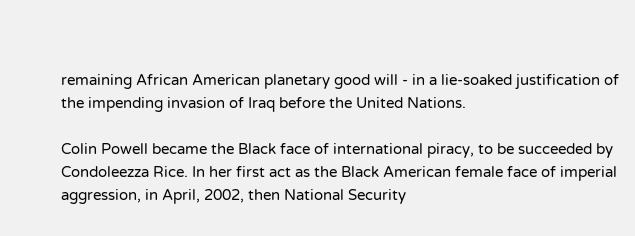remaining African American planetary good will - in a lie-soaked justification of the impending invasion of Iraq before the United Nations.

Colin Powell became the Black face of international piracy, to be succeeded by Condoleezza Rice. In her first act as the Black American female face of imperial aggression, in April, 2002, then National Security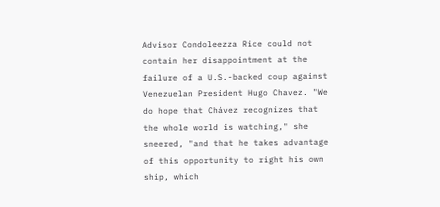Advisor Condoleezza Rice could not contain her disappointment at the failure of a U.S.-backed coup against Venezuelan President Hugo Chavez. "We do hope that Chávez recognizes that the whole world is watching," she sneered, "and that he takes advantage of this opportunity to right his own ship, which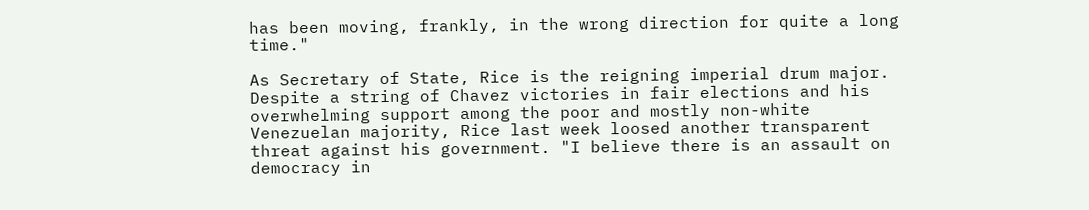has been moving, frankly, in the wrong direction for quite a long time."

As Secretary of State, Rice is the reigning imperial drum major. Despite a string of Chavez victories in fair elections and his overwhelming support among the poor and mostly non-white Venezuelan majority, Rice last week loosed another transparent threat against his government. "I believe there is an assault on democracy in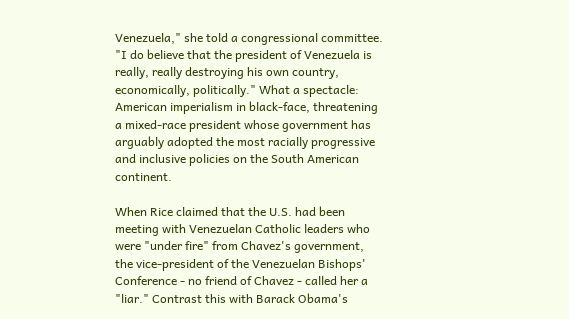Venezuela," she told a congressional committee. "I do believe that the president of Venezuela is really, really destroying his own country, economically, politically." What a spectacle: American imperialism in black-face, threatening a mixed-race president whose government has arguably adopted the most racially progressive and inclusive policies on the South American continent.

When Rice claimed that the U.S. had been meeting with Venezuelan Catholic leaders who were "under fire" from Chavez's government, the vice-president of the Venezuelan Bishops' Conference - no friend of Chavez - called her a "liar." Contrast this with Barack Obama's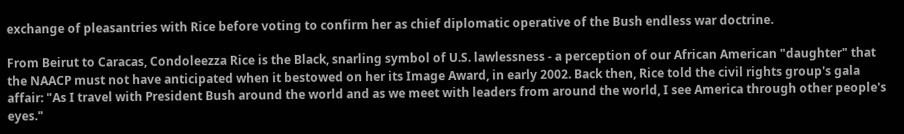exchange of pleasantries with Rice before voting to confirm her as chief diplomatic operative of the Bush endless war doctrine.

From Beirut to Caracas, Condoleezza Rice is the Black, snarling symbol of U.S. lawlessness - a perception of our African American "daughter" that the NAACP must not have anticipated when it bestowed on her its Image Award, in early 2002. Back then, Rice told the civil rights group's gala affair: "As I travel with President Bush around the world and as we meet with leaders from around the world, I see America through other people's eyes."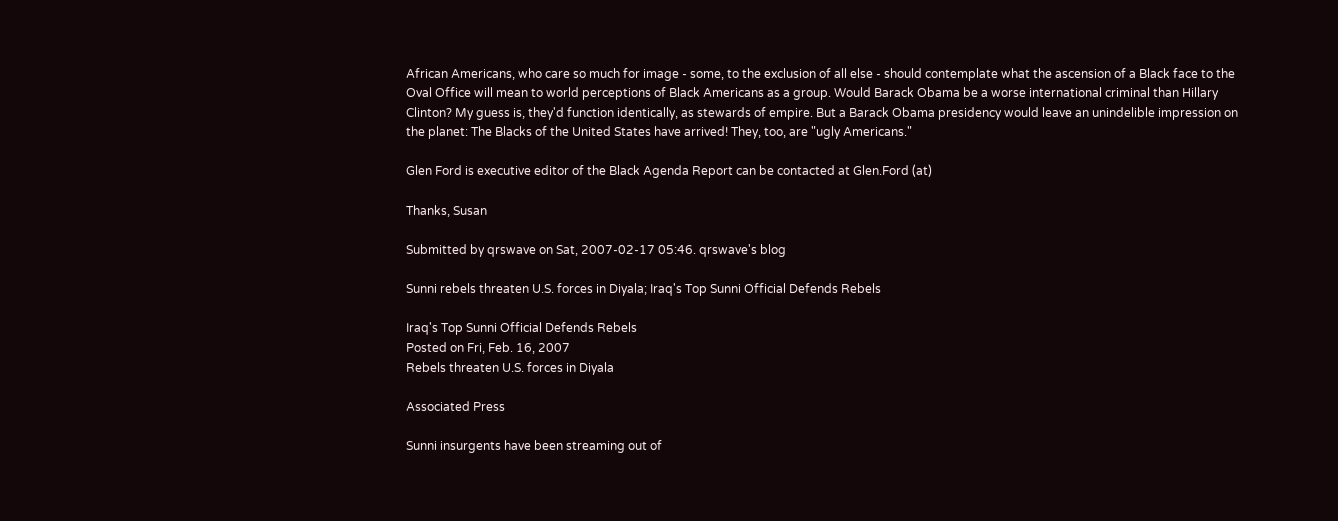African Americans, who care so much for image - some, to the exclusion of all else - should contemplate what the ascension of a Black face to the Oval Office will mean to world perceptions of Black Americans as a group. Would Barack Obama be a worse international criminal than Hillary Clinton? My guess is, they'd function identically, as stewards of empire. But a Barack Obama presidency would leave an unindelible impression on the planet: The Blacks of the United States have arrived! They, too, are "ugly Americans."

Glen Ford is executive editor of the Black Agenda Report can be contacted at Glen.Ford (at)

Thanks, Susan

Submitted by qrswave on Sat, 2007-02-17 05:46. qrswave's blog

Sunni rebels threaten U.S. forces in Diyala; Iraq's Top Sunni Official Defends Rebels

Iraq's Top Sunni Official Defends Rebels
Posted on Fri, Feb. 16, 2007
Rebels threaten U.S. forces in Diyala

Associated Press

Sunni insurgents have been streaming out of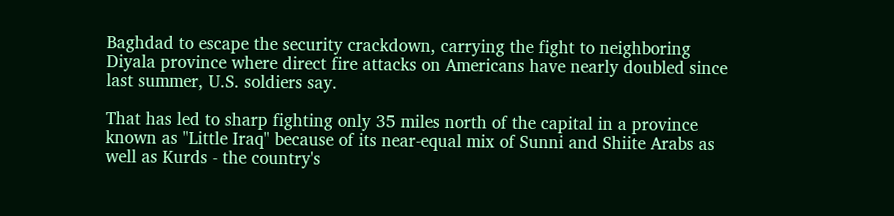Baghdad to escape the security crackdown, carrying the fight to neighboring Diyala province where direct fire attacks on Americans have nearly doubled since last summer, U.S. soldiers say.

That has led to sharp fighting only 35 miles north of the capital in a province known as "Little Iraq" because of its near-equal mix of Sunni and Shiite Arabs as well as Kurds - the country's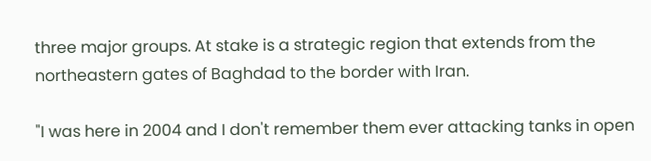three major groups. At stake is a strategic region that extends from the northeastern gates of Baghdad to the border with Iran.

"I was here in 2004 and I don't remember them ever attacking tanks in open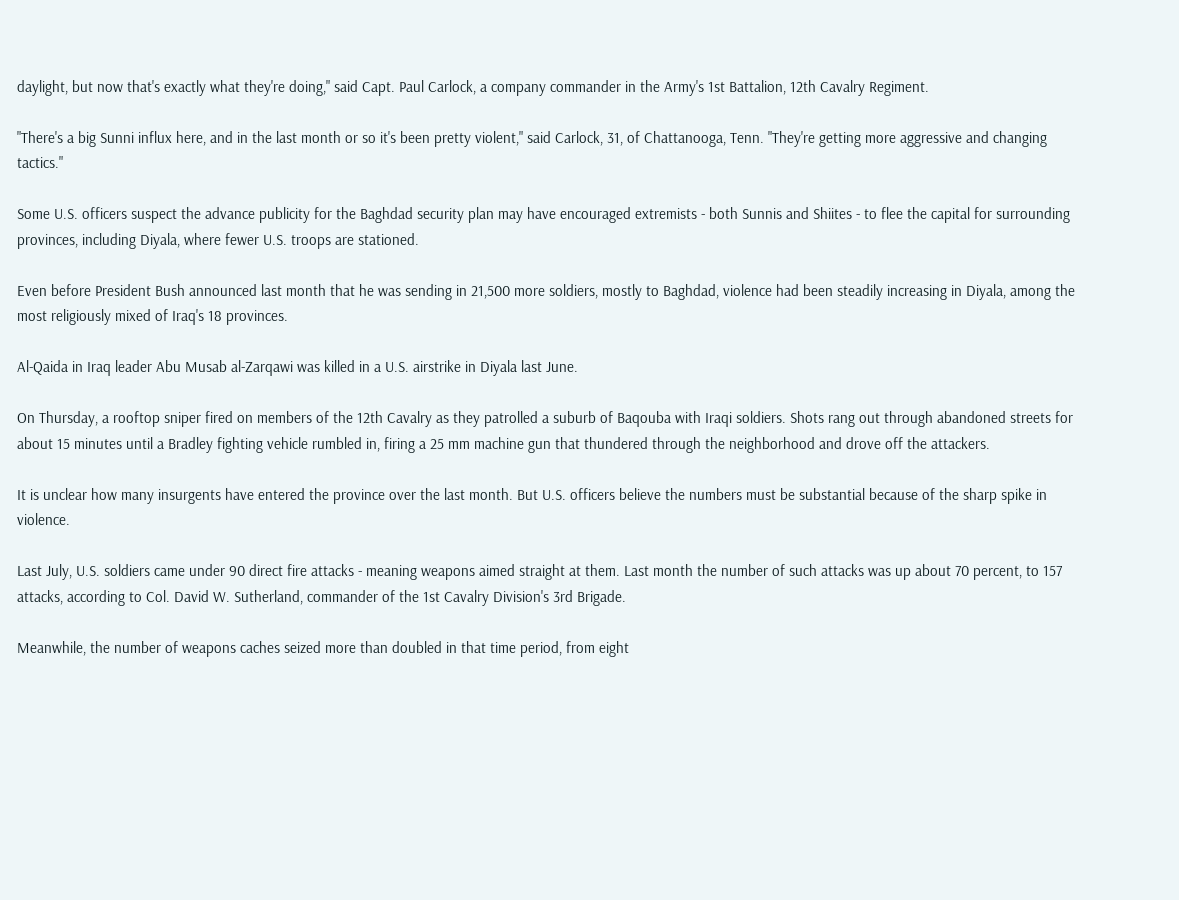daylight, but now that's exactly what they're doing," said Capt. Paul Carlock, a company commander in the Army's 1st Battalion, 12th Cavalry Regiment.

"There's a big Sunni influx here, and in the last month or so it's been pretty violent," said Carlock, 31, of Chattanooga, Tenn. "They're getting more aggressive and changing tactics."

Some U.S. officers suspect the advance publicity for the Baghdad security plan may have encouraged extremists - both Sunnis and Shiites - to flee the capital for surrounding provinces, including Diyala, where fewer U.S. troops are stationed.

Even before President Bush announced last month that he was sending in 21,500 more soldiers, mostly to Baghdad, violence had been steadily increasing in Diyala, among the most religiously mixed of Iraq's 18 provinces.

Al-Qaida in Iraq leader Abu Musab al-Zarqawi was killed in a U.S. airstrike in Diyala last June.

On Thursday, a rooftop sniper fired on members of the 12th Cavalry as they patrolled a suburb of Baqouba with Iraqi soldiers. Shots rang out through abandoned streets for about 15 minutes until a Bradley fighting vehicle rumbled in, firing a 25 mm machine gun that thundered through the neighborhood and drove off the attackers.

It is unclear how many insurgents have entered the province over the last month. But U.S. officers believe the numbers must be substantial because of the sharp spike in violence.

Last July, U.S. soldiers came under 90 direct fire attacks - meaning weapons aimed straight at them. Last month the number of such attacks was up about 70 percent, to 157 attacks, according to Col. David W. Sutherland, commander of the 1st Cavalry Division's 3rd Brigade.

Meanwhile, the number of weapons caches seized more than doubled in that time period, from eight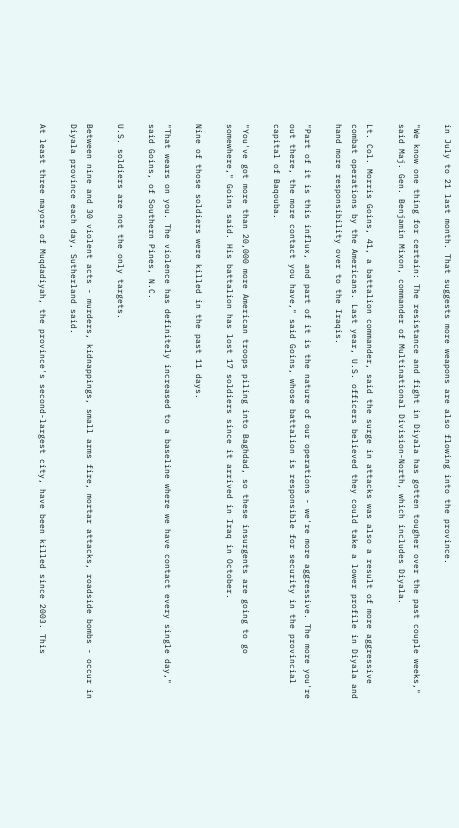in July to 21 last month. That suggests more weapons are also flowing into the province.

"We know one thing for certain: The resistance and fight in Diyala has gotten tougher over the past couple weeks," said Maj. Gen. Benjamin Mixon, commander of Multinational Division-North, which includes Diyala.

Lt. Col. Morris Goins, 41, a battalion commander, said the surge in attacks was also a result of more aggressive combat operations by the Americans. Last year, U.S. officers believed they could take a lower profile in Diyala and hand more responsibility over to the Iraqis.

"Part of it is this influx, and part of it is the nature of our operations - we're more aggressive. The more you're out there, the more contact you have," said Goins, whose battalion is responsible for security in the provincial capital of Baqouba.

"You've got more than 20,000 more American troops piling into Baghdad, so these insurgents are going to go somewhere," Goins said. His battalion has lost 17 soldiers since it arrived in Iraq in October.

Nine of those soldiers were killed in the past 11 days.

"That wears on you. The violence has definitely increased to a baseline where we have contact every single day," said Goins, of Southern Pines, N.C.

U.S. soldiers are not the only targets.

Between nine and 30 violent acts - murders, kidnappings, small arms fire, mortar attacks, roadside bombs - occur in Diyala province each day, Sutherland said.

At least three mayors of Muqdadiyah, the province's second-largest city, have been killed since 2003. This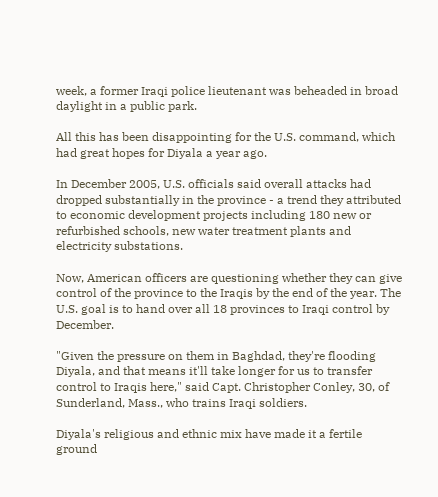week, a former Iraqi police lieutenant was beheaded in broad daylight in a public park.

All this has been disappointing for the U.S. command, which had great hopes for Diyala a year ago.

In December 2005, U.S. officials said overall attacks had dropped substantially in the province - a trend they attributed to economic development projects including 180 new or refurbished schools, new water treatment plants and electricity substations.

Now, American officers are questioning whether they can give control of the province to the Iraqis by the end of the year. The U.S. goal is to hand over all 18 provinces to Iraqi control by December.

"Given the pressure on them in Baghdad, they're flooding Diyala, and that means it'll take longer for us to transfer control to Iraqis here," said Capt. Christopher Conley, 30, of Sunderland, Mass., who trains Iraqi soldiers.

Diyala's religious and ethnic mix have made it a fertile ground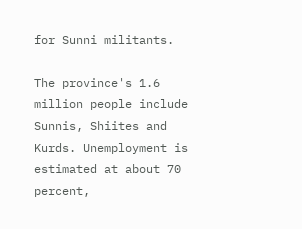for Sunni militants.

The province's 1.6 million people include Sunnis, Shiites and Kurds. Unemployment is estimated at about 70 percent,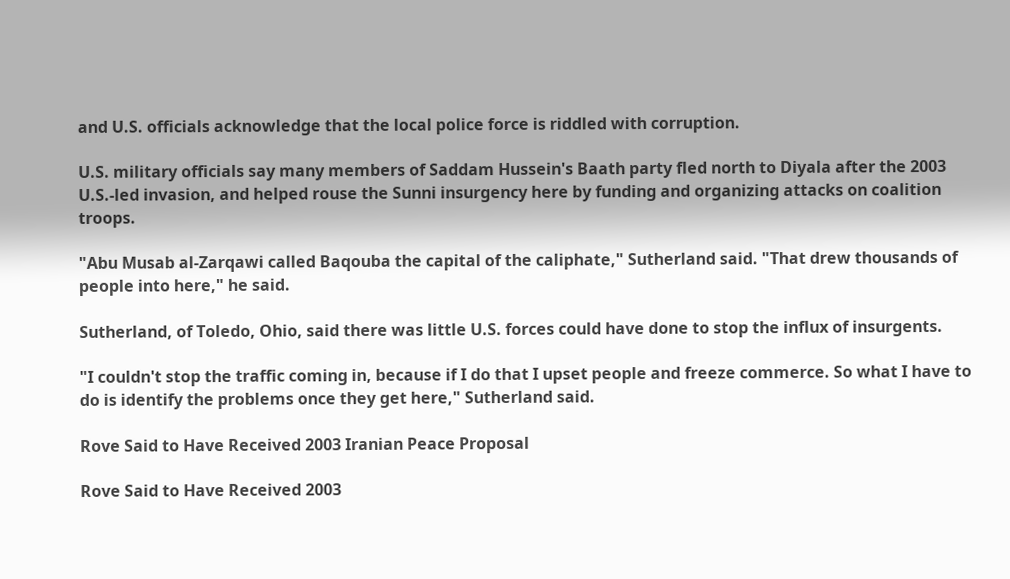and U.S. officials acknowledge that the local police force is riddled with corruption.

U.S. military officials say many members of Saddam Hussein's Baath party fled north to Diyala after the 2003 U.S.-led invasion, and helped rouse the Sunni insurgency here by funding and organizing attacks on coalition troops.

"Abu Musab al-Zarqawi called Baqouba the capital of the caliphate," Sutherland said. "That drew thousands of people into here," he said.

Sutherland, of Toledo, Ohio, said there was little U.S. forces could have done to stop the influx of insurgents.

"I couldn't stop the traffic coming in, because if I do that I upset people and freeze commerce. So what I have to do is identify the problems once they get here," Sutherland said.

Rove Said to Have Received 2003 Iranian Peace Proposal

Rove Said to Have Received 2003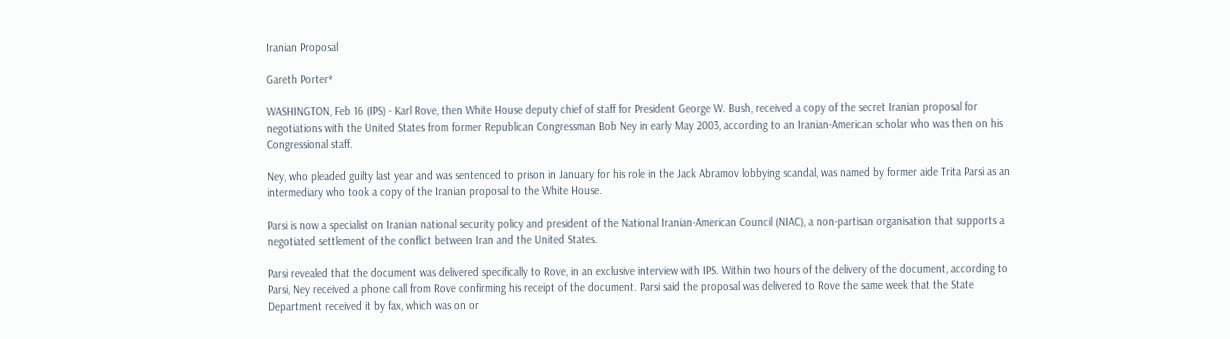Iranian Proposal

Gareth Porter*

WASHINGTON, Feb 16 (IPS) - Karl Rove, then White House deputy chief of staff for President George W. Bush, received a copy of the secret Iranian proposal for negotiations with the United States from former Republican Congressman Bob Ney in early May 2003, according to an Iranian-American scholar who was then on his Congressional staff.

Ney, who pleaded guilty last year and was sentenced to prison in January for his role in the Jack Abramov lobbying scandal, was named by former aide Trita Parsi as an intermediary who took a copy of the Iranian proposal to the White House.

Parsi is now a specialist on Iranian national security policy and president of the National Iranian-American Council (NIAC), a non-partisan organisation that supports a negotiated settlement of the conflict between Iran and the United States.

Parsi revealed that the document was delivered specifically to Rove, in an exclusive interview with IPS. Within two hours of the delivery of the document, according to Parsi, Ney received a phone call from Rove confirming his receipt of the document. Parsi said the proposal was delivered to Rove the same week that the State Department received it by fax, which was on or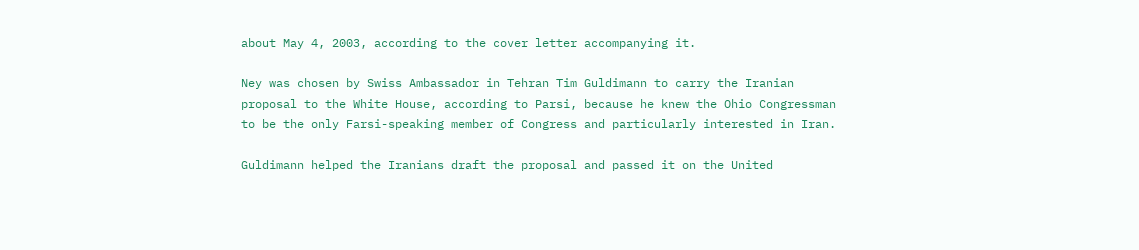about May 4, 2003, according to the cover letter accompanying it.

Ney was chosen by Swiss Ambassador in Tehran Tim Guldimann to carry the Iranian proposal to the White House, according to Parsi, because he knew the Ohio Congressman to be the only Farsi-speaking member of Congress and particularly interested in Iran.

Guldimann helped the Iranians draft the proposal and passed it on the United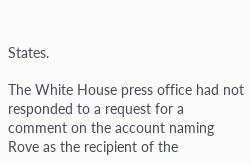States.

The White House press office had not responded to a request for a comment on the account naming Rove as the recipient of the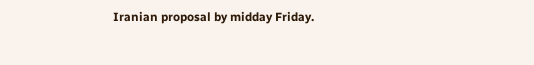Iranian proposal by midday Friday.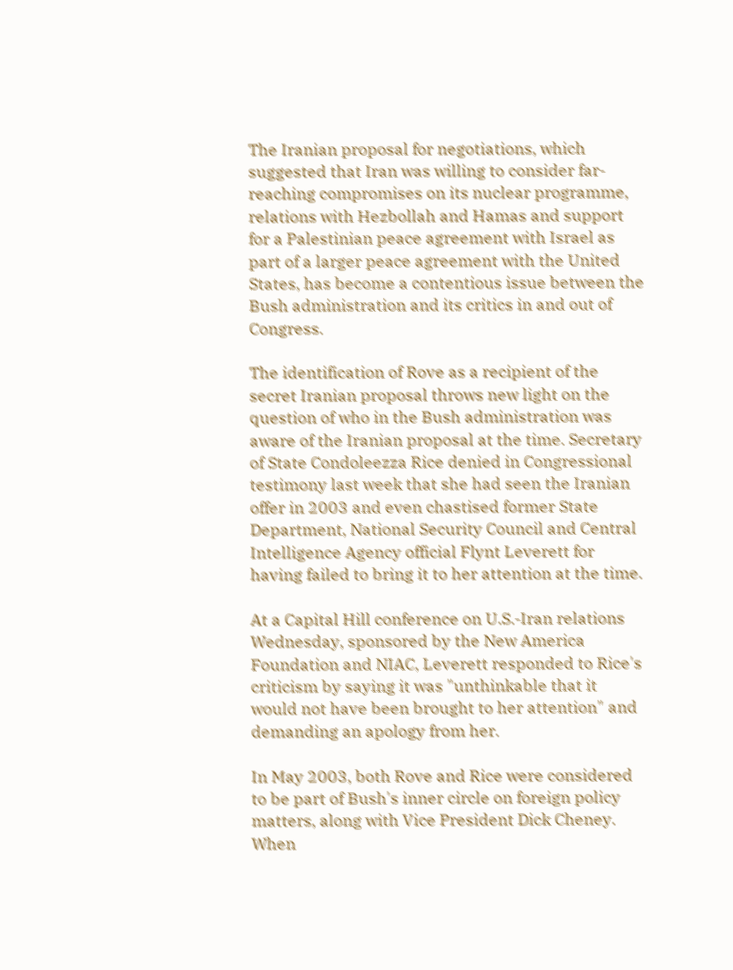The Iranian proposal for negotiations, which suggested that Iran was willing to consider far-reaching compromises on its nuclear programme, relations with Hezbollah and Hamas and support for a Palestinian peace agreement with Israel as part of a larger peace agreement with the United States, has become a contentious issue between the Bush administration and its critics in and out of Congress.

The identification of Rove as a recipient of the secret Iranian proposal throws new light on the question of who in the Bush administration was aware of the Iranian proposal at the time. Secretary of State Condoleezza Rice denied in Congressional testimony last week that she had seen the Iranian offer in 2003 and even chastised former State Department, National Security Council and Central Intelligence Agency official Flynt Leverett for having failed to bring it to her attention at the time.

At a Capital Hill conference on U.S.-Iran relations Wednesday, sponsored by the New America Foundation and NIAC, Leverett responded to Rice's criticism by saying it was "unthinkable that it would not have been brought to her attention" and demanding an apology from her.

In May 2003, both Rove and Rice were considered to be part of Bush's inner circle on foreign policy matters, along with Vice President Dick Cheney. When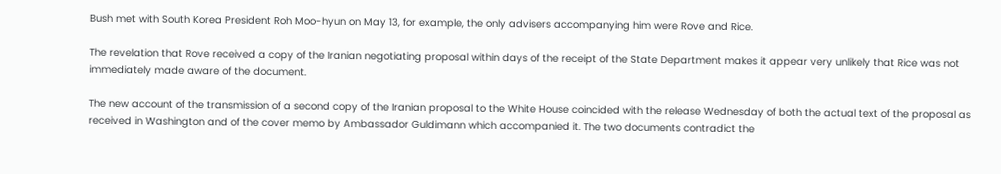Bush met with South Korea President Roh Moo-hyun on May 13, for example, the only advisers accompanying him were Rove and Rice.

The revelation that Rove received a copy of the Iranian negotiating proposal within days of the receipt of the State Department makes it appear very unlikely that Rice was not immediately made aware of the document.

The new account of the transmission of a second copy of the Iranian proposal to the White House coincided with the release Wednesday of both the actual text of the proposal as received in Washington and of the cover memo by Ambassador Guldimann which accompanied it. The two documents contradict the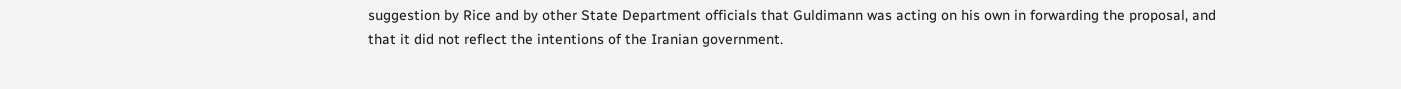suggestion by Rice and by other State Department officials that Guldimann was acting on his own in forwarding the proposal, and that it did not reflect the intentions of the Iranian government.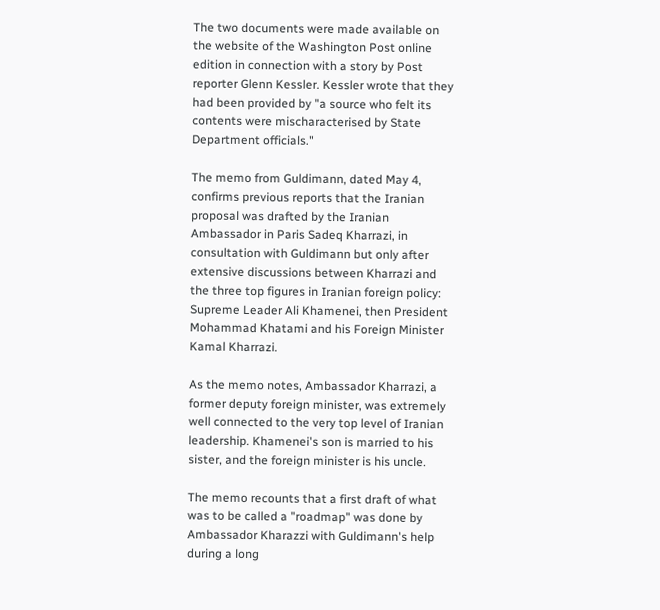The two documents were made available on the website of the Washington Post online edition in connection with a story by Post reporter Glenn Kessler. Kessler wrote that they had been provided by "a source who felt its contents were mischaracterised by State Department officials."

The memo from Guldimann, dated May 4, confirms previous reports that the Iranian proposal was drafted by the Iranian Ambassador in Paris Sadeq Kharrazi, in consultation with Guldimann but only after extensive discussions between Kharrazi and the three top figures in Iranian foreign policy: Supreme Leader Ali Khamenei, then President Mohammad Khatami and his Foreign Minister Kamal Kharrazi.

As the memo notes, Ambassador Kharrazi, a former deputy foreign minister, was extremely well connected to the very top level of Iranian leadership. Khamenei's son is married to his sister, and the foreign minister is his uncle.

The memo recounts that a first draft of what was to be called a "roadmap" was done by Ambassador Kharazzi with Guldimann's help during a long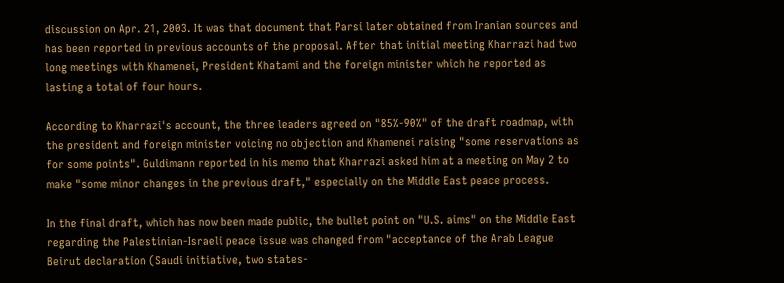discussion on Apr. 21, 2003. It was that document that Parsi later obtained from Iranian sources and has been reported in previous accounts of the proposal. After that initial meeting Kharrazi had two long meetings with Khamenei, President Khatami and the foreign minister which he reported as lasting a total of four hours.

According to Kharrazi's account, the three leaders agreed on "85%-90%" of the draft roadmap, with the president and foreign minister voicing no objection and Khamenei raising "some reservations as for some points". Guldimann reported in his memo that Kharrazi asked him at a meeting on May 2 to make "some minor changes in the previous draft," especially on the Middle East peace process.

In the final draft, which has now been made public, the bullet point on "U.S. aims" on the Middle East regarding the Palestinian-Israeli peace issue was changed from "acceptance of the Arab League Beirut declaration (Saudi initiative, two states-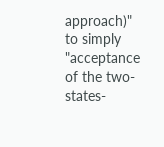approach)" to simply "acceptance of the two-states-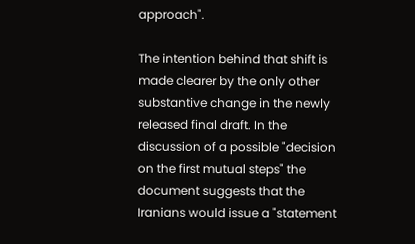approach".

The intention behind that shift is made clearer by the only other substantive change in the newly released final draft. In the discussion of a possible "decision on the first mutual steps" the document suggests that the Iranians would issue a "statement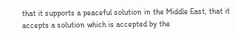that it supports a peaceful solution in the Middle East, that it accepts a solution which is accepted by the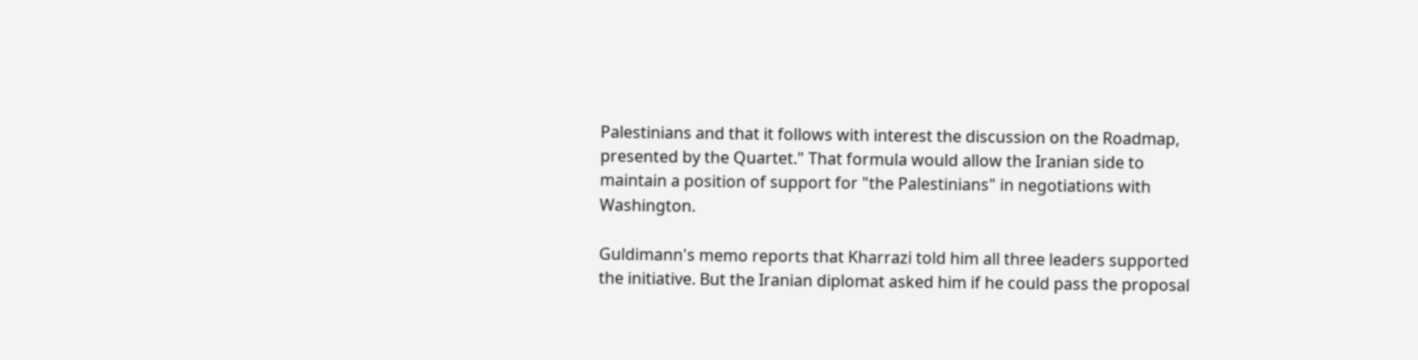Palestinians and that it follows with interest the discussion on the Roadmap, presented by the Quartet." That formula would allow the Iranian side to maintain a position of support for "the Palestinians" in negotiations with Washington.

Guldimann's memo reports that Kharrazi told him all three leaders supported the initiative. But the Iranian diplomat asked him if he could pass the proposal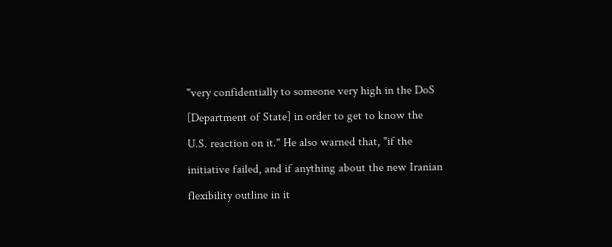"very confidentially to someone very high in the DoS [Department of State] in order to get to know the U.S. reaction on it." He also warned that, "if the initiative failed, and if anything about the new Iranian flexibility outline in it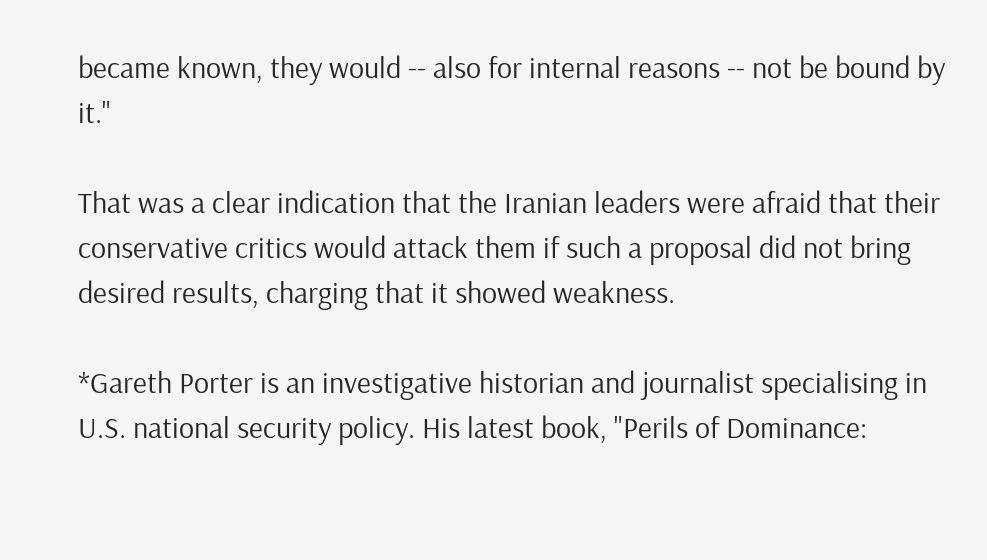became known, they would -- also for internal reasons -- not be bound by it."

That was a clear indication that the Iranian leaders were afraid that their conservative critics would attack them if such a proposal did not bring desired results, charging that it showed weakness.

*Gareth Porter is an investigative historian and journalist specialising in U.S. national security policy. His latest book, "Perils of Dominance: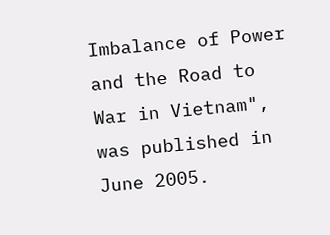Imbalance of Power and the Road to War in Vietnam", was published in June 2005.